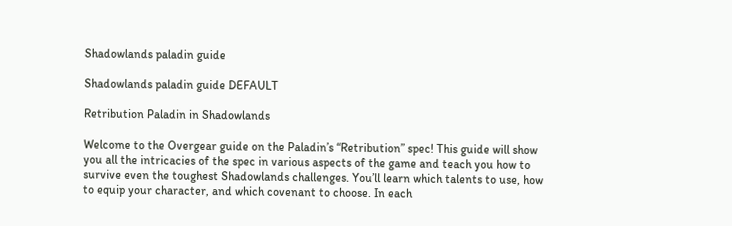Shadowlands paladin guide

Shadowlands paladin guide DEFAULT

Retribution Paladin in Shadowlands

Welcome to the Overgear guide on the Paladin’s “Retribution” spec! This guide will show you all the intricacies of the spec in various aspects of the game and teach you how to survive even the toughest Shadowlands challenges. You’ll learn which talents to use, how to equip your character, and which covenant to choose. In each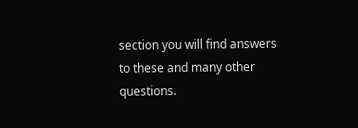section you will find answers to these and many other questions.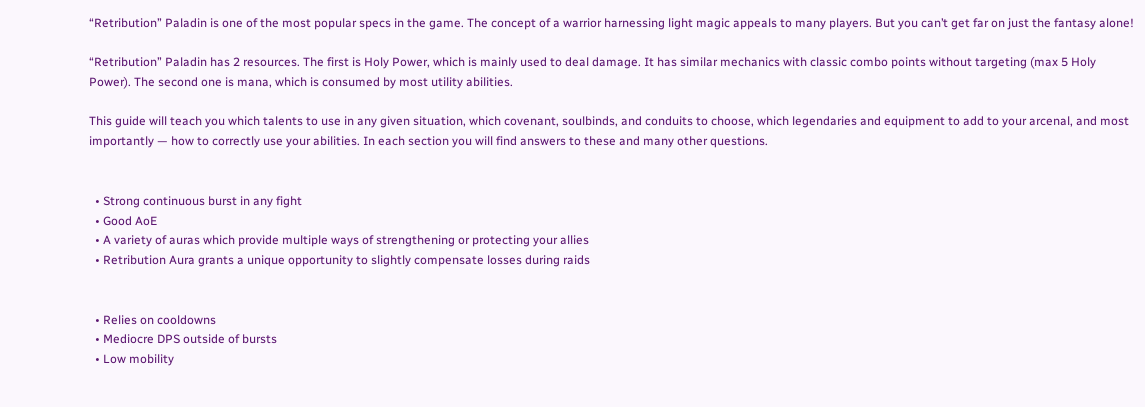“Retribution” Paladin is one of the most popular specs in the game. The concept of a warrior harnessing light magic appeals to many players. But you can’t get far on just the fantasy alone!

“Retribution” Paladin has 2 resources. The first is Holy Power, which is mainly used to deal damage. It has similar mechanics with classic combo points without targeting (max 5 Holy Power). The second one is mana, which is consumed by most utility abilities.

This guide will teach you which talents to use in any given situation, which covenant, soulbinds, and conduits to choose, which legendaries and equipment to add to your arcenal, and most importantly — how to correctly use your abilities. In each section you will find answers to these and many other questions.


  • Strong continuous burst in any fight
  • Good AoE
  • A variety of auras which provide multiple ways of strengthening or protecting your allies
  • Retribution Aura grants a unique opportunity to slightly compensate losses during raids


  • Relies on cooldowns
  • Mediocre DPS outside of bursts
  • Low mobility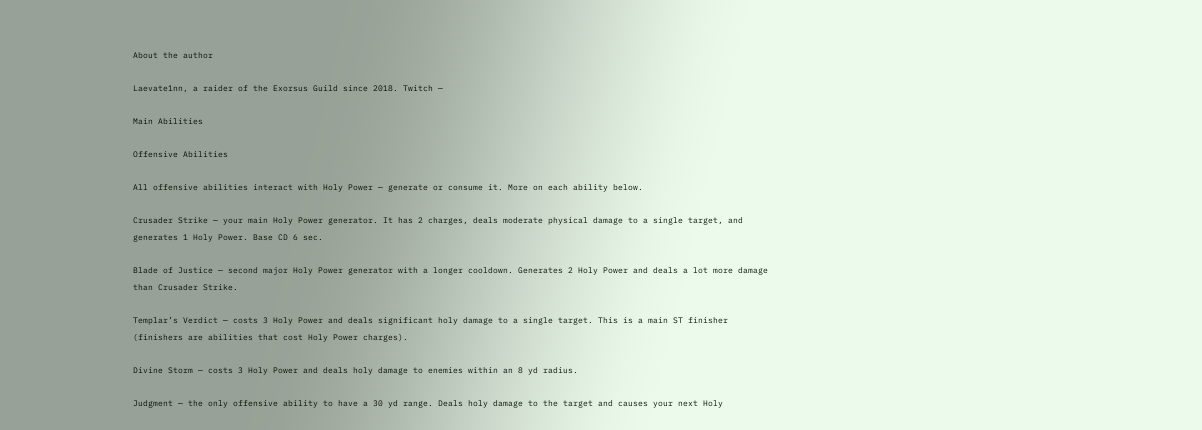About the author

Laevate1nn, a raider of the Exorsus Guild since 2018. Twitch —

Main Abilities

Offensive Abilities

All offensive abilities interact with Holy Power — generate or consume it. More on each ability below.

Crusader Strike — your main Holy Power generator. It has 2 charges, deals moderate physical damage to a single target, and generates 1 Holy Power. Base CD 6 sec.

Blade of Justice — second major Holy Power generator with a longer cooldown. Generates 2 Holy Power and deals a lot more damage than Crusader Strike.

Templar’s Verdict — costs 3 Holy Power and deals significant holy damage to a single target. This is a main ST finisher (finishers are abilities that cost Holy Power charges).

Divine Storm — costs 3 Holy Power and deals holy damage to enemies within an 8 yd radius.

Judgment — the only offensive ability to have a 30 yd range. Deals holy damage to the target and causes your next Holy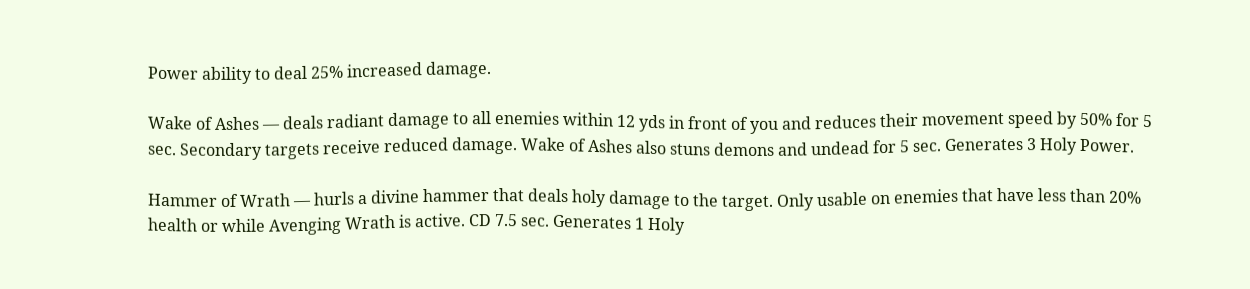Power ability to deal 25% increased damage.

Wake of Ashes — deals radiant damage to all enemies within 12 yds in front of you and reduces their movement speed by 50% for 5 sec. Secondary targets receive reduced damage. Wake of Ashes also stuns demons and undead for 5 sec. Generates 3 Holy Power.

Hammer of Wrath — hurls a divine hammer that deals holy damage to the target. Only usable on enemies that have less than 20% health or while Avenging Wrath is active. CD 7.5 sec. Generates 1 Holy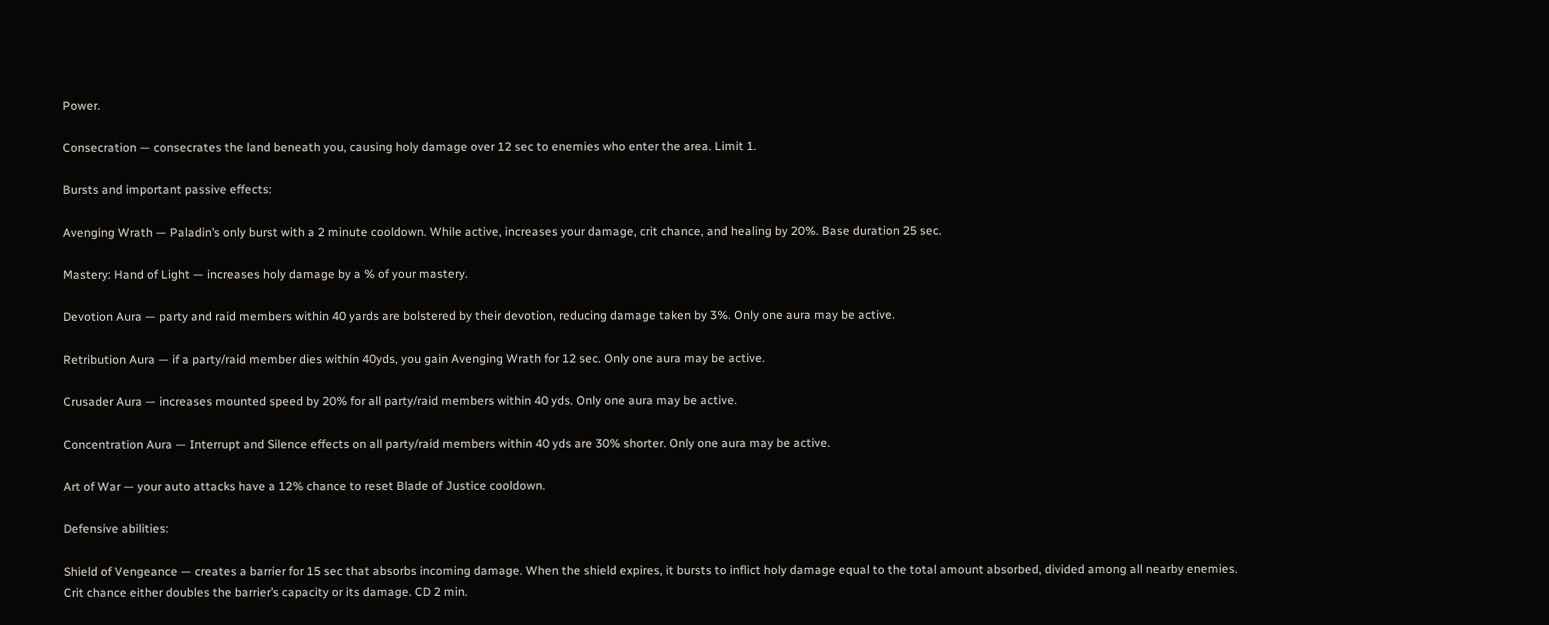Power.

Consecration — consecrates the land beneath you, causing holy damage over 12 sec to enemies who enter the area. Limit 1.

Bursts and important passive effects:

Avenging Wrath — Paladin’s only burst with a 2 minute cooldown. While active, increases your damage, crit chance, and healing by 20%. Base duration 25 sec.

Mastery: Hand of Light — increases holy damage by a % of your mastery.

Devotion Aura — party and raid members within 40 yards are bolstered by their devotion, reducing damage taken by 3%. Only one aura may be active.

Retribution Aura — if a party/raid member dies within 40yds, you gain Avenging Wrath for 12 sec. Only one aura may be active.

Crusader Aura — increases mounted speed by 20% for all party/raid members within 40 yds. Only one aura may be active.

Concentration Aura — Interrupt and Silence effects on all party/raid members within 40 yds are 30% shorter. Only one aura may be active.

Art of War — your auto attacks have a 12% chance to reset Blade of Justice cooldown.

Defensive abilities:

Shield of Vengeance — creates a barrier for 15 sec that absorbs incoming damage. When the shield expires, it bursts to inflict holy damage equal to the total amount absorbed, divided among all nearby enemies. Crit chance either doubles the barrier’s capacity or its damage. CD 2 min.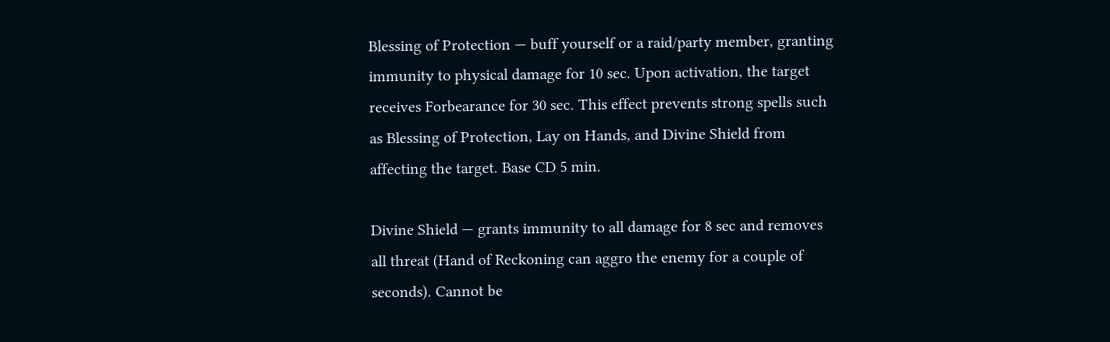Blessing of Protection — buff yourself or a raid/party member, granting immunity to physical damage for 10 sec. Upon activation, the target receives Forbearance for 30 sec. This effect prevents strong spells such as Blessing of Protection, Lay on Hands, and Divine Shield from affecting the target. Base CD 5 min.

Divine Shield — grants immunity to all damage for 8 sec and removes all threat (Hand of Reckoning can aggro the enemy for a couple of seconds). Cannot be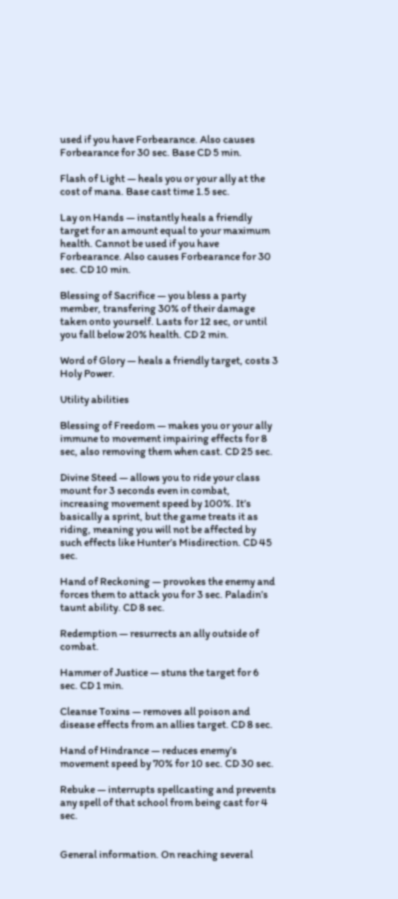used if you have Forbearance. Also causes Forbearance for 30 sec. Base CD 5 min.

Flash of Light — heals you or your ally at the cost of mana. Base cast time 1.5 sec.

Lay on Hands — instantly heals a friendly target for an amount equal to your maximum health. Cannot be used if you have Forbearance. Also causes Forbearance for 30 sec. CD 10 min.

Blessing of Sacrifice — you bless a party member, transfering 30% of their damage taken onto yourself. Lasts for 12 sec, or until you fall below 20% health. CD 2 min.

Word of Glory — heals a friendly target, costs 3 Holy Power.

Utility abilities

Blessing of Freedom — makes you or your ally immune to movement impairing effects for 8 sec, also removing them when cast. CD 25 sec.

Divine Steed — allows you to ride your class mount for 3 seconds even in combat, increasing movement speed by 100%. It’s basically a sprint, but the game treats it as riding, meaning you will not be affected by such effects like Hunter’s Misdirection. CD 45 sec.

Hand of Reckoning — provokes the enemy and forces them to attack you for 3 sec. Paladin’s taunt ability. CD 8 sec.

Redemption — resurrects an ally outside of combat.

Hammer of Justice — stuns the target for 6 sec. CD 1 min.

Cleanse Toxins — removes all poison and disease effects from an allies target. CD 8 sec.

Hand of Hindrance — reduces enemy’s movement speed by 70% for 10 sec. CD 30 sec.

Rebuke — interrupts spellcasting and prevents any spell of that school from being cast for 4 sec.


General information. On reaching several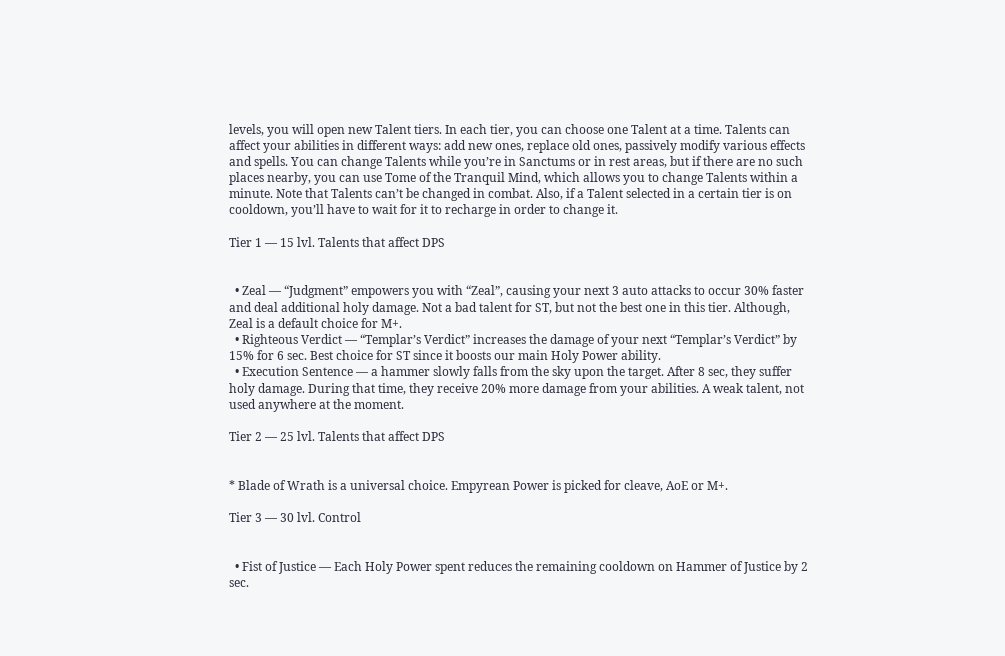levels, you will open new Talent tiers. In each tier, you can choose one Talent at a time. Talents can affect your abilities in different ways: add new ones, replace old ones, passively modify various effects and spells. You can change Talents while you’re in Sanctums or in rest areas, but if there are no such places nearby, you can use Tome of the Tranquil Mind, which allows you to change Talents within a minute. Note that Talents can’t be changed in combat. Also, if a Talent selected in a certain tier is on cooldown, you’ll have to wait for it to recharge in order to change it.

Tier 1 — 15 lvl. Talents that affect DPS


  • Zeal — “Judgment” empowers you with “Zeal”, causing your next 3 auto attacks to occur 30% faster and deal additional holy damage. Not a bad talent for ST, but not the best one in this tier. Although, Zeal is a default choice for M+.
  • Righteous Verdict — “Templar’s Verdict” increases the damage of your next “Templar’s Verdict” by 15% for 6 sec. Best choice for ST since it boosts our main Holy Power ability.
  • Execution Sentence — a hammer slowly falls from the sky upon the target. After 8 sec, they suffer holy damage. During that time, they receive 20% more damage from your abilities. A weak talent, not used anywhere at the moment.

Tier 2 — 25 lvl. Talents that affect DPS


* Blade of Wrath is a universal choice. Empyrean Power is picked for cleave, AoE or M+.

Tier 3 — 30 lvl. Control


  • Fist of Justice — Each Holy Power spent reduces the remaining cooldown on Hammer of Justice by 2 sec.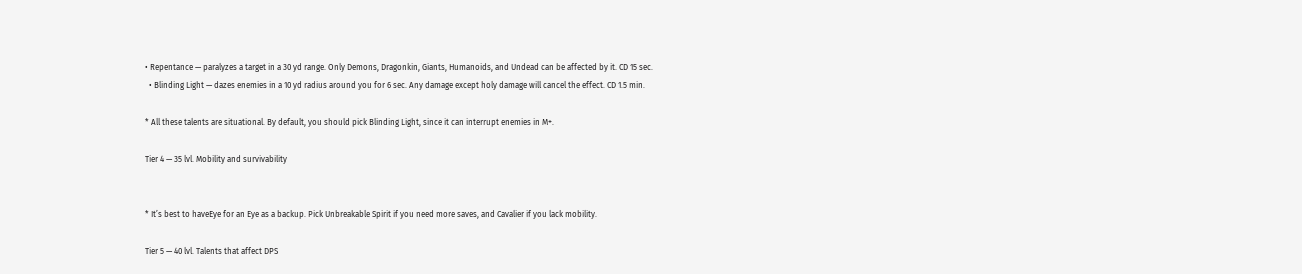• Repentance — paralyzes a target in a 30 yd range. Only Demons, Dragonkin, Giants, Humanoids, and Undead can be affected by it. CD 15 sec.
  • Blinding Light — dazes enemies in a 10 yd radius around you for 6 sec. Any damage except holy damage will cancel the effect. CD 1.5 min.

* All these talents are situational. By default, you should pick Blinding Light, since it can interrupt enemies in M+.

Tier 4 — 35 lvl. Mobility and survivability


* It’s best to haveEye for an Eye as a backup. Pick Unbreakable Spirit if you need more saves, and Cavalier if you lack mobility.

Tier 5 — 40 lvl. Talents that affect DPS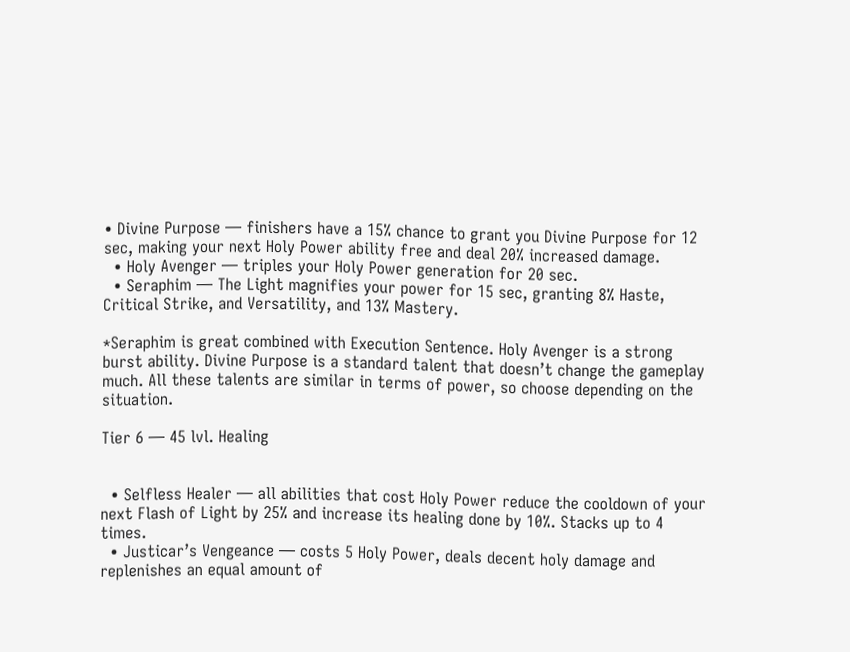• Divine Purpose — finishers have a 15% chance to grant you Divine Purpose for 12 sec, making your next Holy Power ability free and deal 20% increased damage.
  • Holy Avenger — triples your Holy Power generation for 20 sec.
  • Seraphim — The Light magnifies your power for 15 sec, granting 8% Haste, Critical Strike, and Versatility, and 13% Mastery.

*Seraphim is great combined with Execution Sentence. Holy Avenger is a strong burst ability. Divine Purpose is a standard talent that doesn’t change the gameplay much. All these talents are similar in terms of power, so choose depending on the situation.

Tier 6 — 45 lvl. Healing


  • Selfless Healer — all abilities that cost Holy Power reduce the cooldown of your next Flash of Light by 25% and increase its healing done by 10%. Stacks up to 4 times.
  • Justicar’s Vengeance — costs 5 Holy Power, deals decent holy damage and replenishes an equal amount of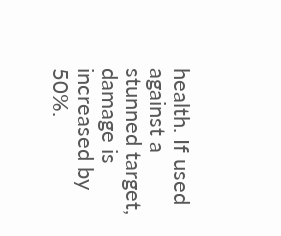health. If used against a stunned target, damage is increased by 50%.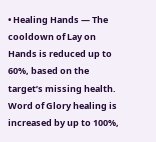• Healing Hands — The cooldown of Lay on Hands is reduced up to 60%, based on the target’s missing health. Word of Glory healing is increased by up to 100%,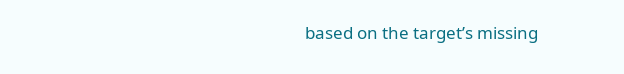based on the target’s missing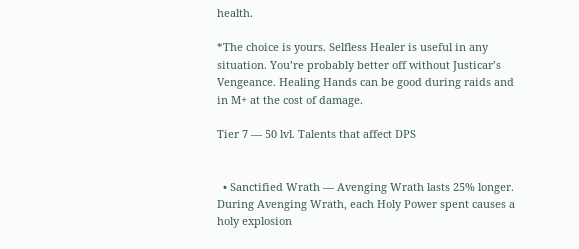health.

*The choice is yours. Selfless Healer is useful in any situation. You’re probably better off without Justicar’s Vengeance. Healing Hands can be good during raids and in M+ at the cost of damage.

Tier 7 — 50 lvl. Talents that affect DPS


  • Sanctified Wrath — Avenging Wrath lasts 25% longer. During Avenging Wrath, each Holy Power spent causes a holy explosion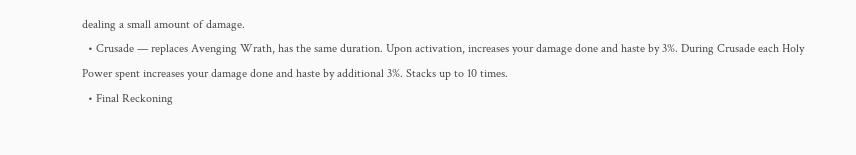dealing a small amount of damage.
  • Crusade — replaces Avenging Wrath, has the same duration. Upon activation, increases your damage done and haste by 3%. During Crusade each Holy Power spent increases your damage done and haste by additional 3%. Stacks up to 10 times.
  • Final Reckoning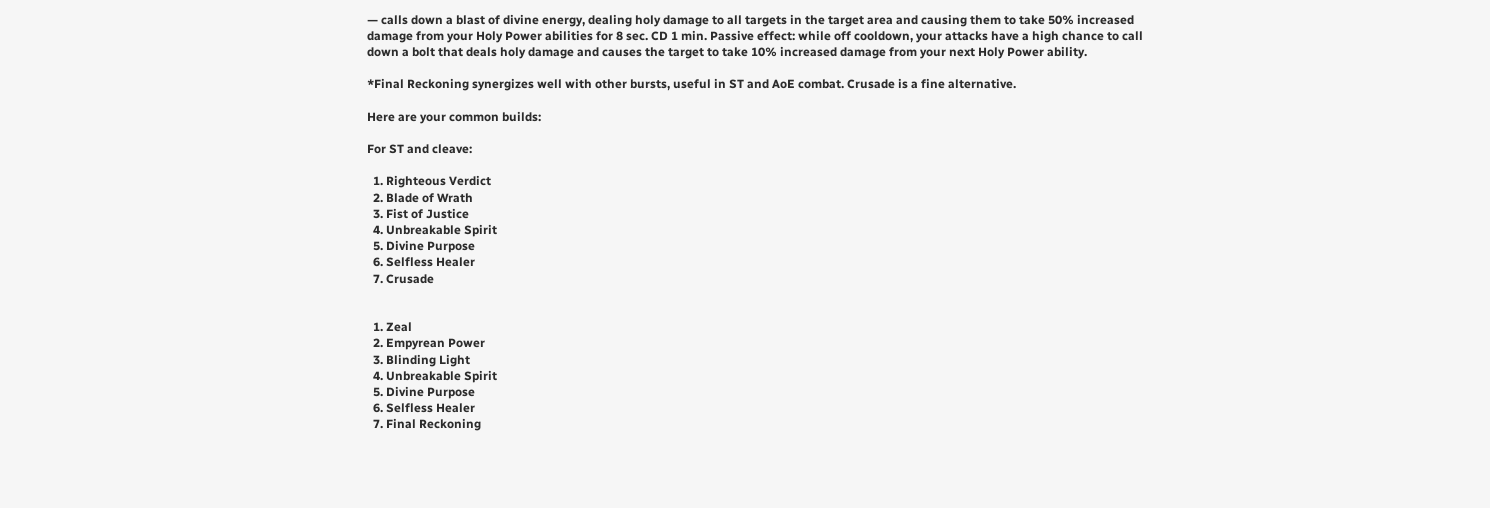— calls down a blast of divine energy, dealing holy damage to all targets in the target area and causing them to take 50% increased damage from your Holy Power abilities for 8 sec. CD 1 min. Passive effect: while off cooldown, your attacks have a high chance to call down a bolt that deals holy damage and causes the target to take 10% increased damage from your next Holy Power ability.

*Final Reckoning synergizes well with other bursts, useful in ST and AoE combat. Crusade is a fine alternative.

Here are your common builds:

For ST and cleave:

  1. Righteous Verdict
  2. Blade of Wrath
  3. Fist of Justice
  4. Unbreakable Spirit
  5. Divine Purpose
  6. Selfless Healer
  7. Crusade


  1. Zeal
  2. Empyrean Power
  3. Blinding Light
  4. Unbreakable Spirit
  5. Divine Purpose
  6. Selfless Healer
  7. Final Reckoning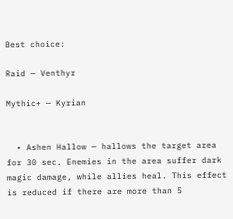Best choice:

Raid — Venthyr

Mythic+ — Kyrian


  • Ashen Hallow — hallows the target area for 30 sec. Enemies in the area suffer dark magic damage, while allies heal. This effect is reduced if there are more than 5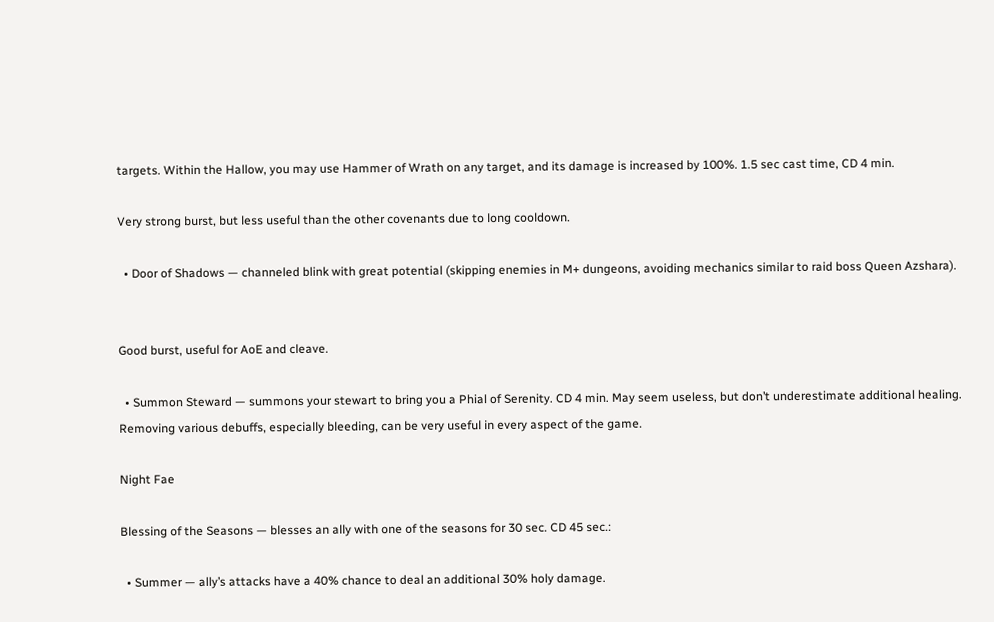targets. Within the Hallow, you may use Hammer of Wrath on any target, and its damage is increased by 100%. 1.5 sec cast time, CD 4 min.

Very strong burst, but less useful than the other covenants due to long cooldown.

  • Door of Shadows — channeled blink with great potential (skipping enemies in M+ dungeons, avoiding mechanics similar to raid boss Queen Azshara).


Good burst, useful for AoE and cleave.

  • Summon Steward — summons your stewart to bring you a Phial of Serenity. CD 4 min. May seem useless, but don’t underestimate additional healing. Removing various debuffs, especially bleeding, can be very useful in every aspect of the game.

Night Fae

Blessing of the Seasons — blesses an ally with one of the seasons for 30 sec. CD 45 sec.:

  • Summer — ally’s attacks have a 40% chance to deal an additional 30% holy damage.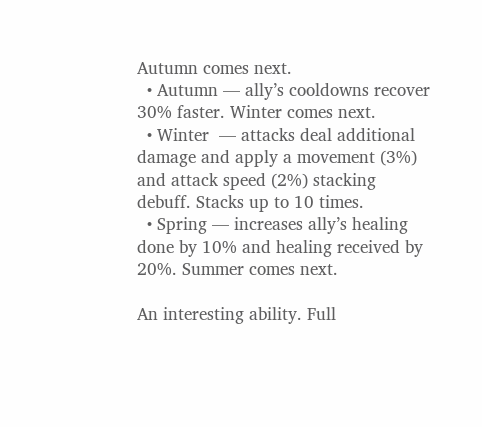Autumn comes next.
  • Autumn — ally’s cooldowns recover 30% faster. Winter comes next.
  • Winter  — attacks deal additional damage and apply a movement (3%) and attack speed (2%) stacking debuff. Stacks up to 10 times.
  • Spring — increases ally’s healing done by 10% and healing received by 20%. Summer comes next.

An interesting ability. Full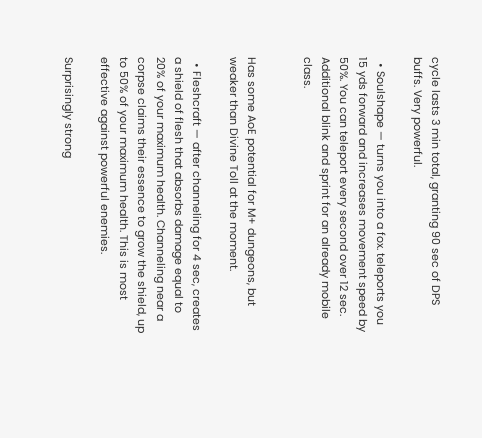cycle lasts 3 min total, granting 90 sec of DPS buffs. Very powerful.

  • Soulshape — turns you into a fox. teleports you 15 yds forward and increases movement speed by 50%. You can teleport every second over 12 sec. Additional blink and sprint for an already mobile class.


Has some AoE potential for M+ dungeons, but weaker than Divine Toll at the moment.

  • Fleshcraft — after channeling for 4 sec, creates a shield of flesh that absorbs damage equal to 20% of your maximum health. Channeling near a corpse claims their essence to grow the shield, up to 50% of your maximum health. This is most effective against powerful enemies.

Surprisingly strong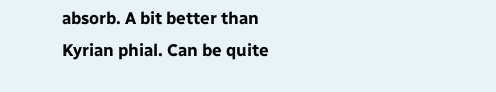absorb. A bit better than Kyrian phial. Can be quite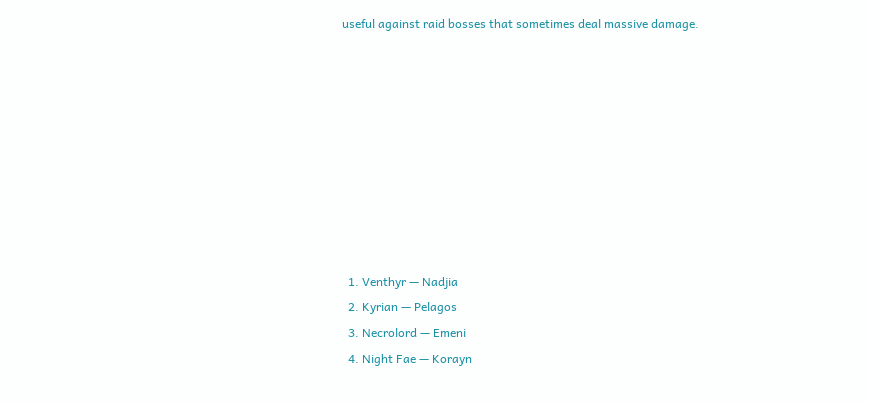useful against raid bosses that sometimes deal massive damage.









  1. Venthyr — Nadjia
  2. Kyrian — Pelagos
  3. Necrolord — Emeni
  4. Night Fae — Korayn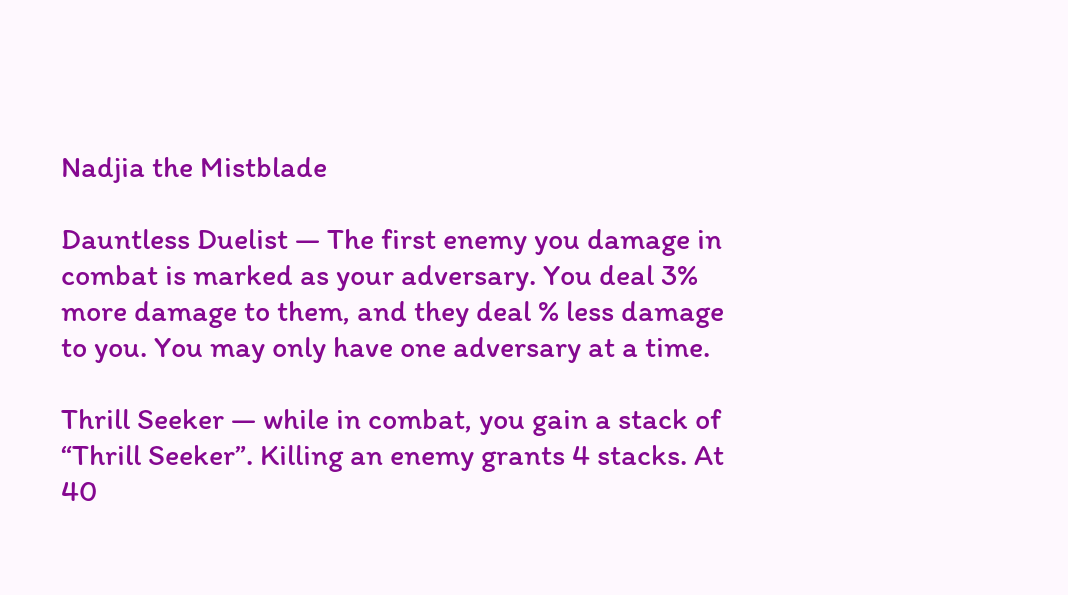Nadjia the Mistblade

Dauntless Duelist — The first enemy you damage in combat is marked as your adversary. You deal 3% more damage to them, and they deal % less damage to you. You may only have one adversary at a time.

Thrill Seeker — while in combat, you gain a stack of “Thrill Seeker”. Killing an enemy grants 4 stacks. At 40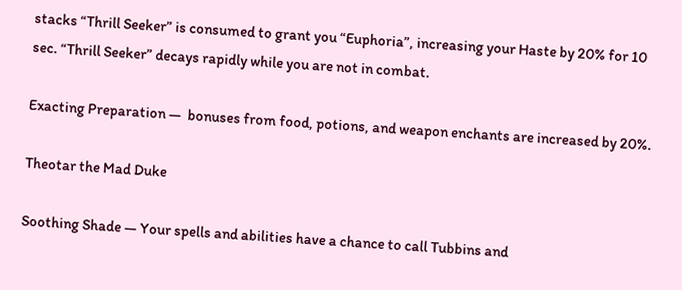stacks “Thrill Seeker” is consumed to grant you “Euphoria”, increasing your Haste by 20% for 10 sec. “Thrill Seeker” decays rapidly while you are not in combat.

Exacting Preparation —  bonuses from food, potions, and weapon enchants are increased by 20%.

Theotar the Mad Duke

Soothing Shade — Your spells and abilities have a chance to call Tubbins and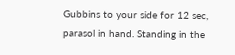Gubbins to your side for 12 sec, parasol in hand. Standing in the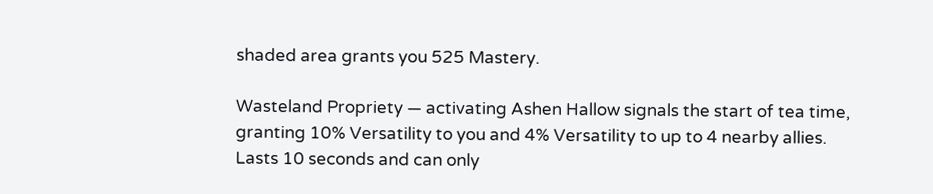shaded area grants you 525 Mastery.

Wasteland Propriety — activating Ashen Hallow signals the start of tea time, granting 10% Versatility to you and 4% Versatility to up to 4 nearby allies. Lasts 10 seconds and can only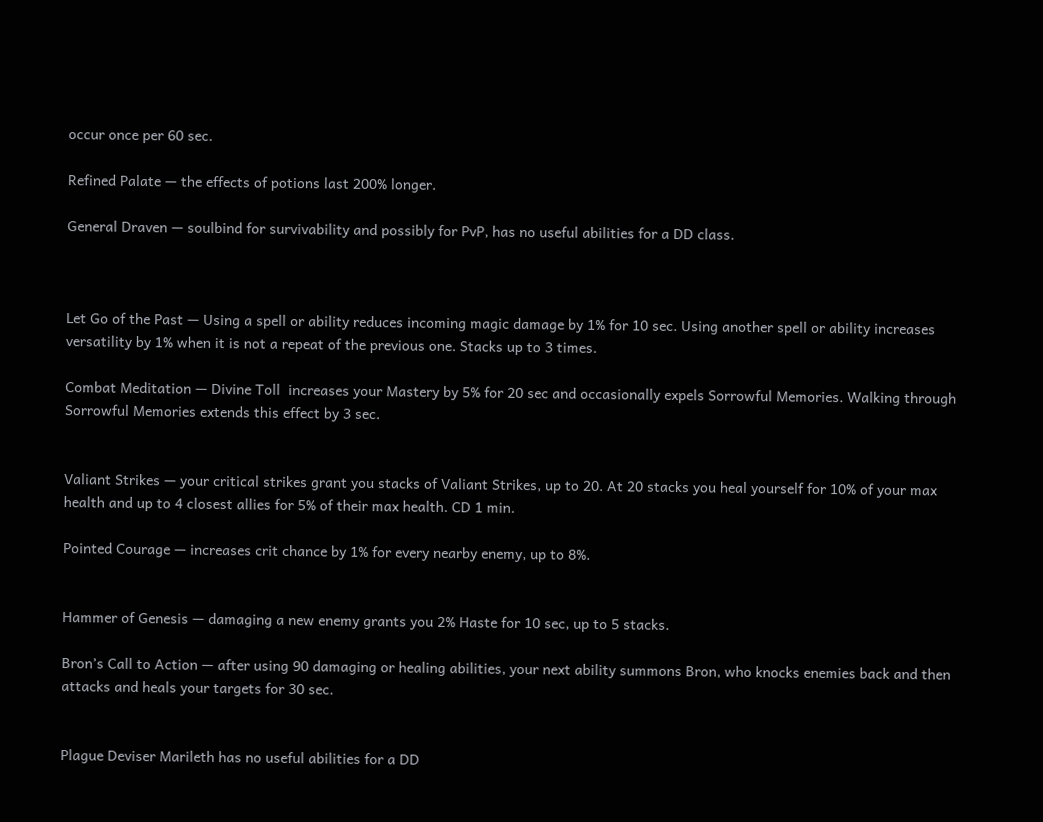occur once per 60 sec.

Refined Palate — the effects of potions last 200% longer.

General Draven — soulbind for survivability and possibly for PvP, has no useful abilities for a DD class.



Let Go of the Past — Using a spell or ability reduces incoming magic damage by 1% for 10 sec. Using another spell or ability increases versatility by 1% when it is not a repeat of the previous one. Stacks up to 3 times.

Combat Meditation — Divine Toll  increases your Mastery by 5% for 20 sec and occasionally expels Sorrowful Memories. Walking through Sorrowful Memories extends this effect by 3 sec.


Valiant Strikes — your critical strikes grant you stacks of Valiant Strikes, up to 20. At 20 stacks you heal yourself for 10% of your max health and up to 4 closest allies for 5% of their max health. CD 1 min.

Pointed Courage — increases crit chance by 1% for every nearby enemy, up to 8%.


Hammer of Genesis — damaging a new enemy grants you 2% Haste for 10 sec, up to 5 stacks.

Bron’s Call to Action — after using 90 damaging or healing abilities, your next ability summons Bron, who knocks enemies back and then attacks and heals your targets for 30 sec.


Plague Deviser Marileth has no useful abilities for a DD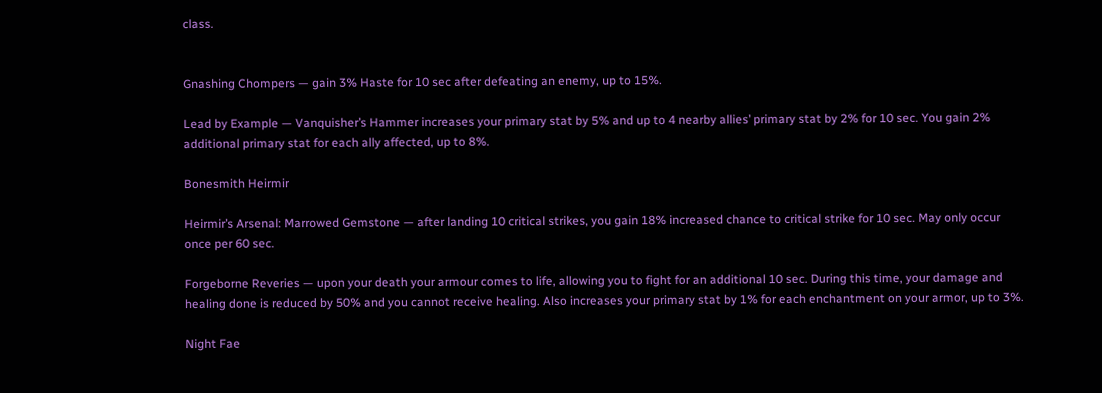class.


Gnashing Chompers — gain 3% Haste for 10 sec after defeating an enemy, up to 15%.

Lead by Example — Vanquisher’s Hammer increases your primary stat by 5% and up to 4 nearby allies’ primary stat by 2% for 10 sec. You gain 2% additional primary stat for each ally affected, up to 8%.

Bonesmith Heirmir

Heirmir’s Arsenal: Marrowed Gemstone — after landing 10 critical strikes, you gain 18% increased chance to critical strike for 10 sec. May only occur once per 60 sec.

Forgeborne Reveries — upon your death your armour comes to life, allowing you to fight for an additional 10 sec. During this time, your damage and healing done is reduced by 50% and you cannot receive healing. Also increases your primary stat by 1% for each enchantment on your armor, up to 3%.

Night Fae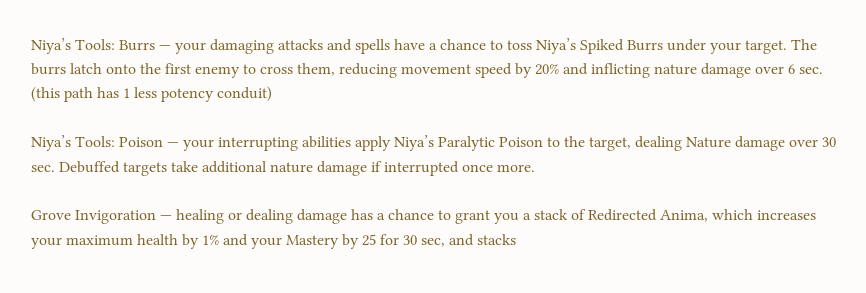Niya’s Tools: Burrs — your damaging attacks and spells have a chance to toss Niya’s Spiked Burrs under your target. The burrs latch onto the first enemy to cross them, reducing movement speed by 20% and inflicting nature damage over 6 sec. (this path has 1 less potency conduit)

Niya’s Tools: Poison — your interrupting abilities apply Niya’s Paralytic Poison to the target, dealing Nature damage over 30 sec. Debuffed targets take additional nature damage if interrupted once more.

Grove Invigoration — healing or dealing damage has a chance to grant you a stack of Redirected Anima, which increases your maximum health by 1% and your Mastery by 25 for 30 sec, and stacks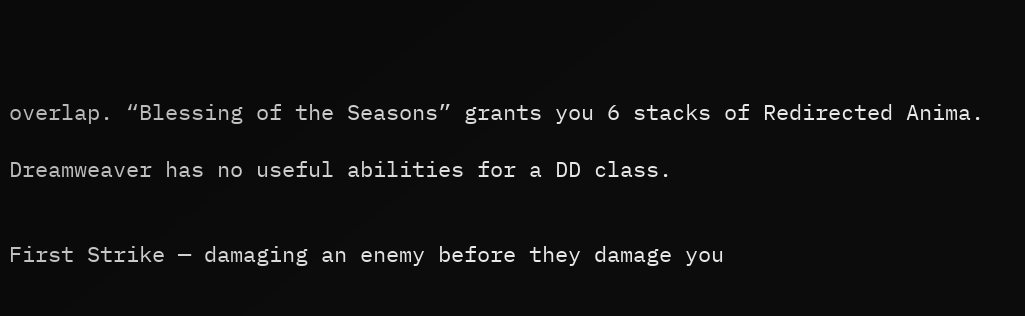overlap. “Blessing of the Seasons” grants you 6 stacks of Redirected Anima.

Dreamweaver has no useful abilities for a DD class.


First Strike — damaging an enemy before they damage you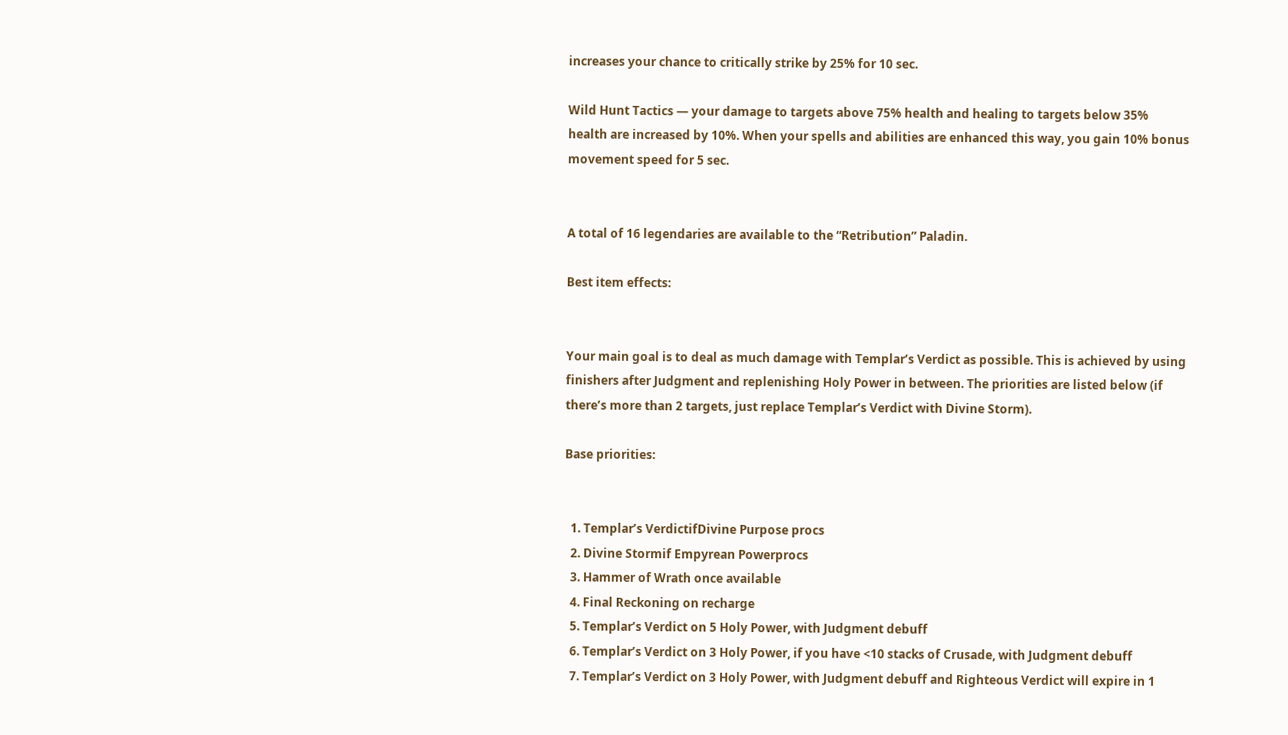increases your chance to critically strike by 25% for 10 sec.

Wild Hunt Tactics — your damage to targets above 75% health and healing to targets below 35% health are increased by 10%. When your spells and abilities are enhanced this way, you gain 10% bonus movement speed for 5 sec.


A total of 16 legendaries are available to the “Retribution” Paladin.

Best item effects:


Your main goal is to deal as much damage with Templar’s Verdict as possible. This is achieved by using finishers after Judgment and replenishing Holy Power in between. The priorities are listed below (if there’s more than 2 targets, just replace Templar’s Verdict with Divine Storm).

Base priorities:


  1. Templar’s VerdictifDivine Purpose procs
  2. Divine Stormif Empyrean Powerprocs
  3. Hammer of Wrath once available
  4. Final Reckoning on recharge
  5. Templar’s Verdict on 5 Holy Power, with Judgment debuff
  6. Templar’s Verdict on 3 Holy Power, if you have <10 stacks of Crusade, with Judgment debuff
  7. Templar’s Verdict on 3 Holy Power, with Judgment debuff and Righteous Verdict will expire in 1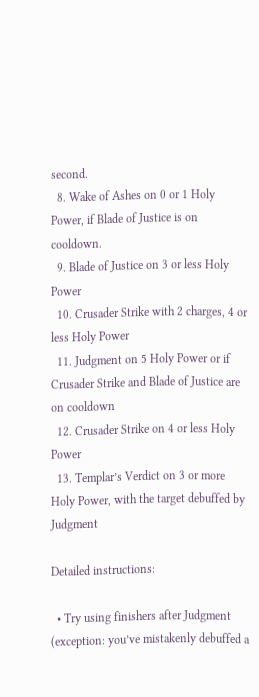second.
  8. Wake of Ashes on 0 or 1 Holy Power, if Blade of Justice is on cooldown.
  9. Blade of Justice on 3 or less Holy Power
  10. Crusader Strike with 2 charges, 4 or less Holy Power
  11. Judgment on 5 Holy Power or if Crusader Strike and Blade of Justice are on cooldown
  12. Crusader Strike on 4 or less Holy Power
  13. Templar’s Verdict on 3 or more Holy Power, with the target debuffed by Judgment

Detailed instructions:

  • Try using finishers after Judgment (exception: you’ve mistakenly debuffed a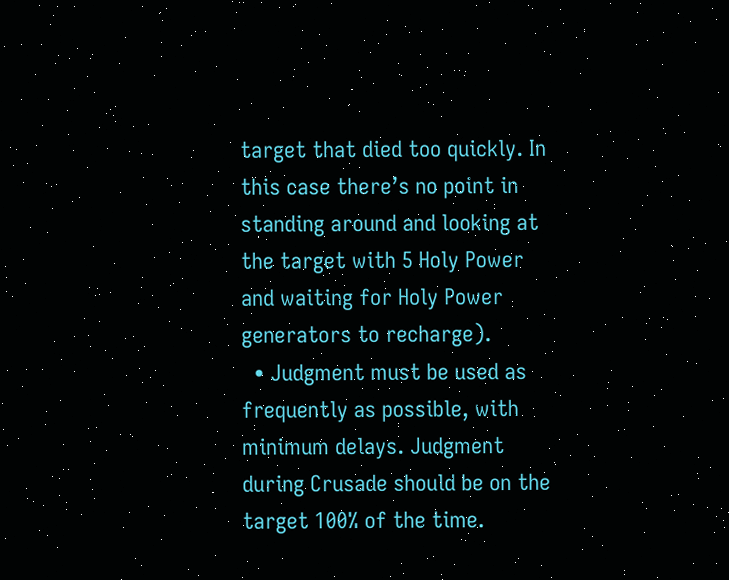target that died too quickly. In this case there’s no point in standing around and looking at the target with 5 Holy Power and waiting for Holy Power generators to recharge).
  • Judgment must be used as frequently as possible, with minimum delays. Judgment during Crusade should be on the target 100% of the time.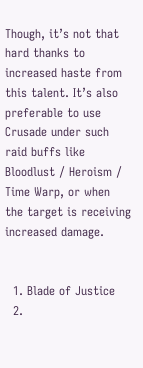Though, it’s not that hard thanks to increased haste from this talent. It’s also preferable to use Crusade under such raid buffs like Bloodlust / Heroism / Time Warp, or when the target is receiving increased damage.


  1. Blade of Justice
  2.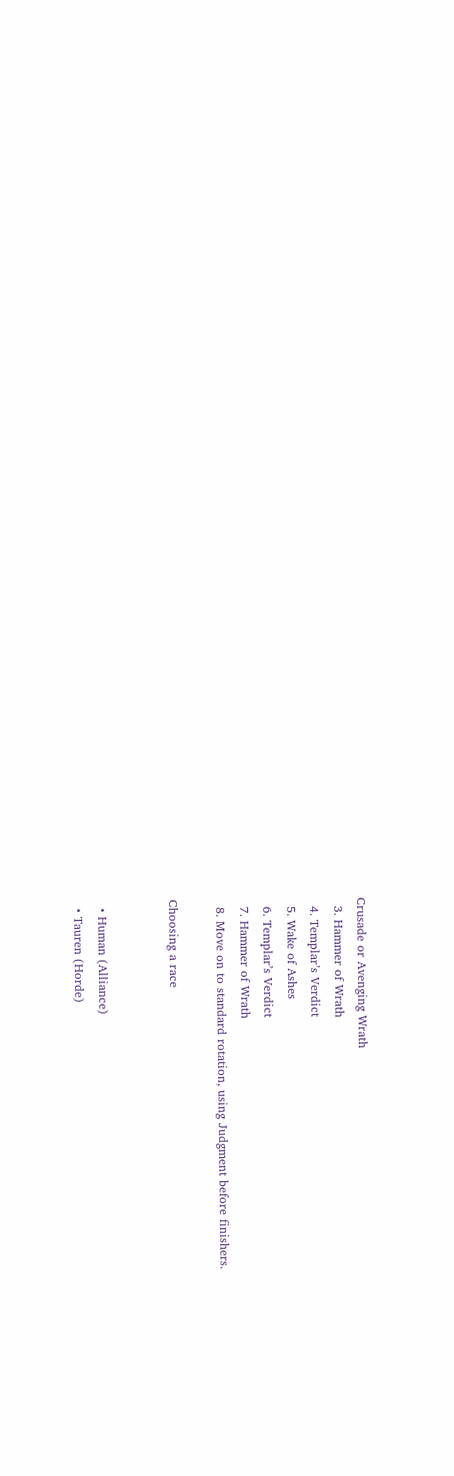Crusade or Avenging Wrath
  3. Hammer of Wrath
  4. Templar’s Verdict
  5. Wake of Ashes
  6. Templar’s Verdict
  7. Hammer of Wrath
  8. Move on to standard rotation, using Judgment before finishers.

Choosing a race


  • Human (Alliance)
  • Tauren (Horde)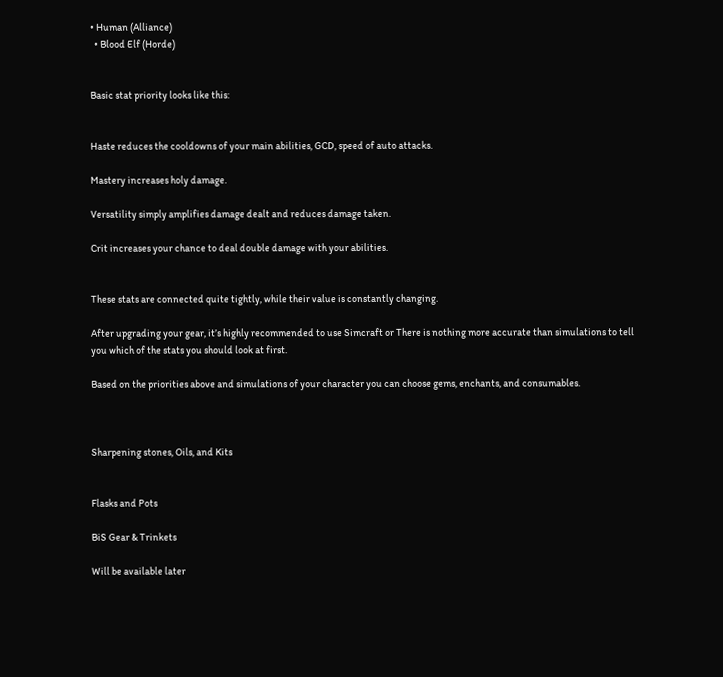• Human (Alliance)
  • Blood Elf (Horde)


Basic stat priority looks like this:


Haste reduces the cooldowns of your main abilities, GCD, speed of auto attacks.

Mastery increases holy damage.

Versatility simply amplifies damage dealt and reduces damage taken.

Crit increases your chance to deal double damage with your abilities.


These stats are connected quite tightly, while their value is constantly changing.

After upgrading your gear, it’s highly recommended to use Simcraft or There is nothing more accurate than simulations to tell you which of the stats you should look at first.

Based on the priorities above and simulations of your character you can choose gems, enchants, and consumables.



Sharpening stones, Oils, and Kits


Flasks and Pots

BiS Gear & Trinkets

Will be available later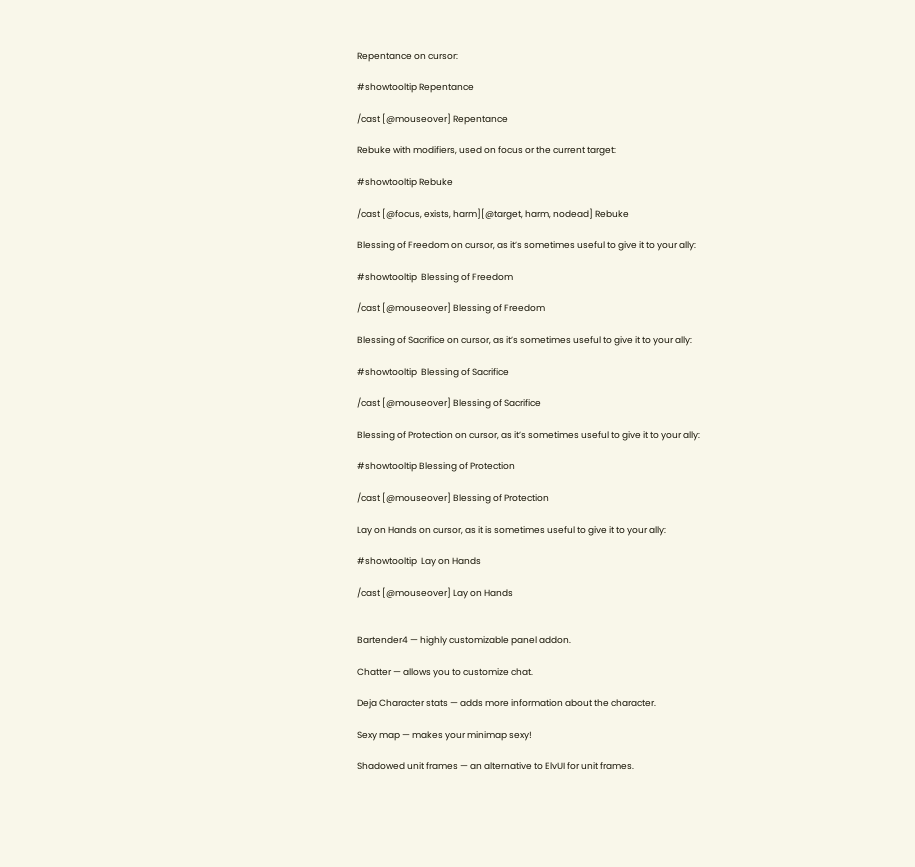Repentance on cursor:

#showtooltip Repentance

/cast [@mouseover] Repentance

Rebuke with modifiers, used on focus or the current target:

#showtooltip Rebuke

/cast [@focus, exists, harm][@target, harm, nodead] Rebuke

Blessing of Freedom on cursor, as it’s sometimes useful to give it to your ally:

#showtooltip  Blessing of Freedom

/cast [@mouseover] Blessing of Freedom

Blessing of Sacrifice on cursor, as it’s sometimes useful to give it to your ally:

#showtooltip  Blessing of Sacrifice

/cast [@mouseover] Blessing of Sacrifice

Blessing of Protection on cursor, as it’s sometimes useful to give it to your ally:

#showtooltip Blessing of Protection

/cast [@mouseover] Blessing of Protection

Lay on Hands on cursor, as it is sometimes useful to give it to your ally:

#showtooltip  Lay on Hands

/cast [@mouseover] Lay on Hands


Bartender4 — highly customizable panel addon.

Chatter — allows you to customize chat.

Deja Character stats — adds more information about the character.

Sexy map — makes your minimap sexy!

Shadowed unit frames — an alternative to ElvUI for unit frames.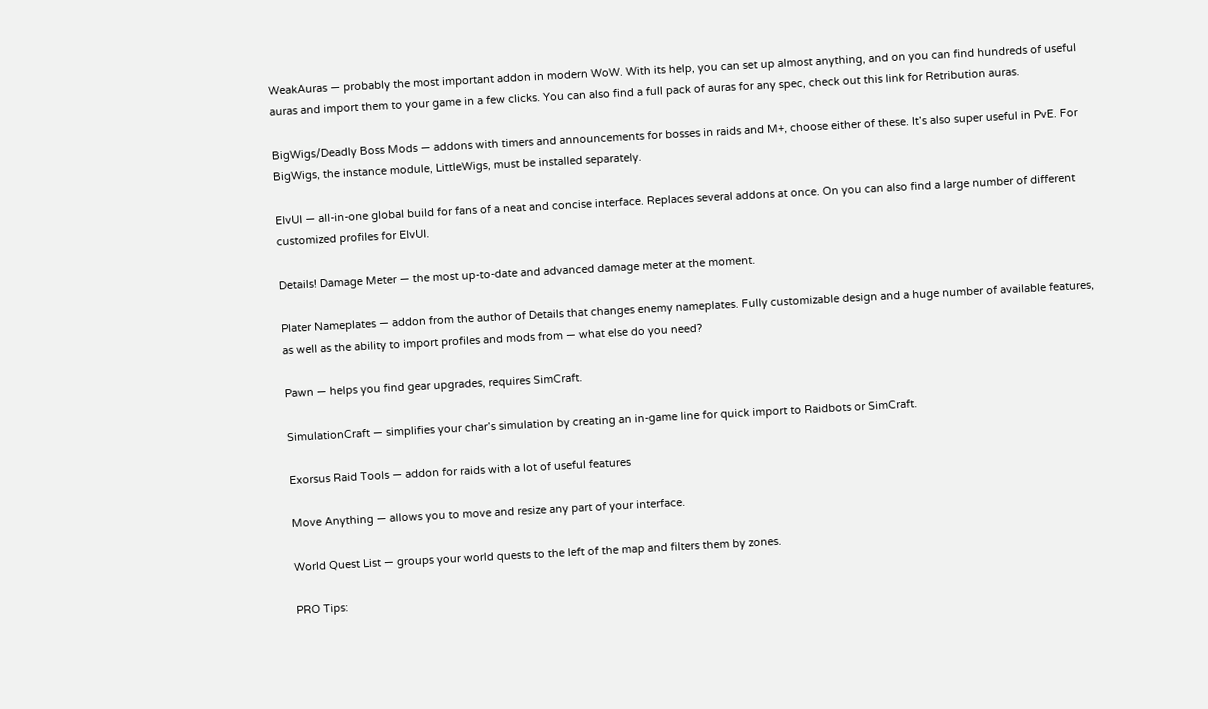WeakAuras — probably the most important addon in modern WoW. With its help, you can set up almost anything, and on you can find hundreds of useful auras and import them to your game in a few clicks. You can also find a full pack of auras for any spec, check out this link for Retribution auras.

BigWigs/Deadly Boss Mods — addons with timers and announcements for bosses in raids and M+, choose either of these. It’s also super useful in PvE. For BigWigs, the instance module, LittleWigs, must be installed separately.

ElvUI — all-in-one global build for fans of a neat and concise interface. Replaces several addons at once. On you can also find a large number of different customized profiles for ElvUI.

Details! Damage Meter — the most up-to-date and advanced damage meter at the moment.

Plater Nameplates — addon from the author of Details that changes enemy nameplates. Fully customizable design and a huge number of available features, as well as the ability to import profiles and mods from — what else do you need?

Pawn — helps you find gear upgrades, requires SimCraft.

SimulationCraft — simplifies your char’s simulation by creating an in-game line for quick import to Raidbots or SimCraft.

Exorsus Raid Tools — addon for raids with a lot of useful features

Move Anything — allows you to move and resize any part of your interface.

World Quest List — groups your world quests to the left of the map and filters them by zones.

PRO Tips: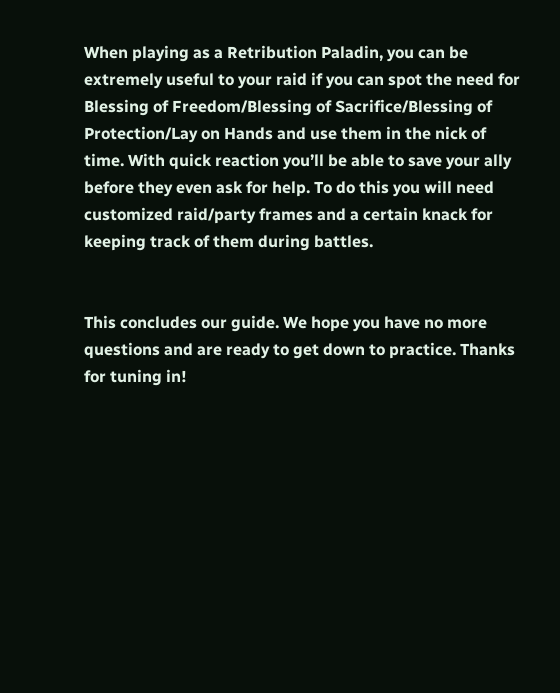When playing as a Retribution Paladin, you can be extremely useful to your raid if you can spot the need for Blessing of Freedom/Blessing of Sacrifice/Blessing of Protection/Lay on Hands and use them in the nick of time. With quick reaction you’ll be able to save your ally before they even ask for help. To do this you will need customized raid/party frames and a certain knack for keeping track of them during battles.


This concludes our guide. We hope you have no more questions and are ready to get down to practice. Thanks for tuning in!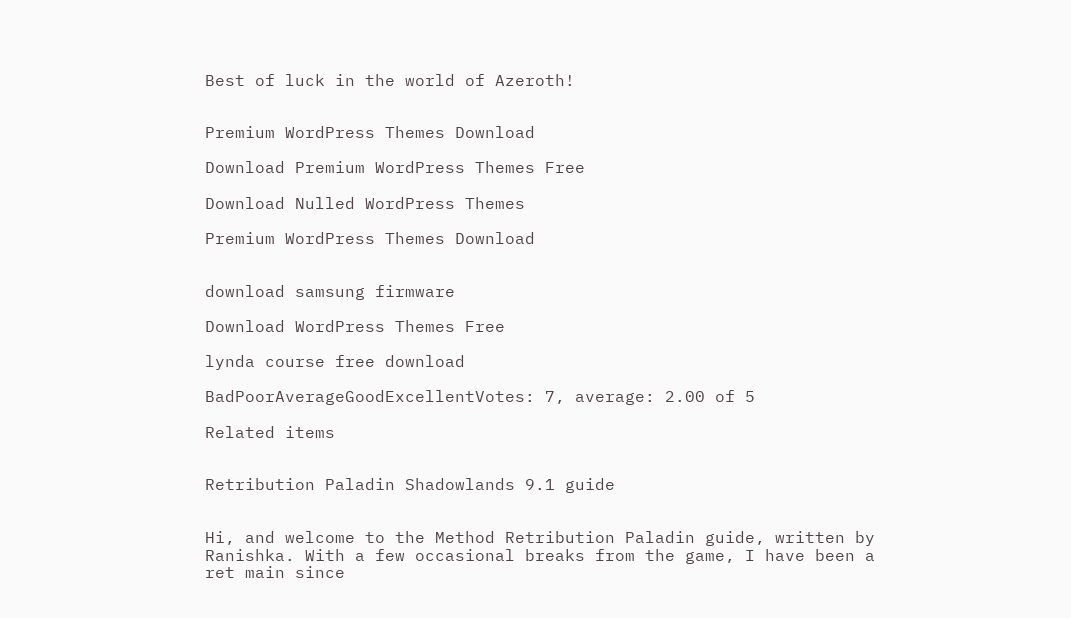Best of luck in the world of Azeroth!


Premium WordPress Themes Download

Download Premium WordPress Themes Free

Download Nulled WordPress Themes

Premium WordPress Themes Download


download samsung firmware

Download WordPress Themes Free

lynda course free download

BadPoorAverageGoodExcellentVotes: 7, average: 2.00 of 5

Related items


Retribution Paladin Shadowlands 9.1 guide


Hi, and welcome to the Method Retribution Paladin guide, written by Ranishka. With a few occasional breaks from the game, I have been a ret main since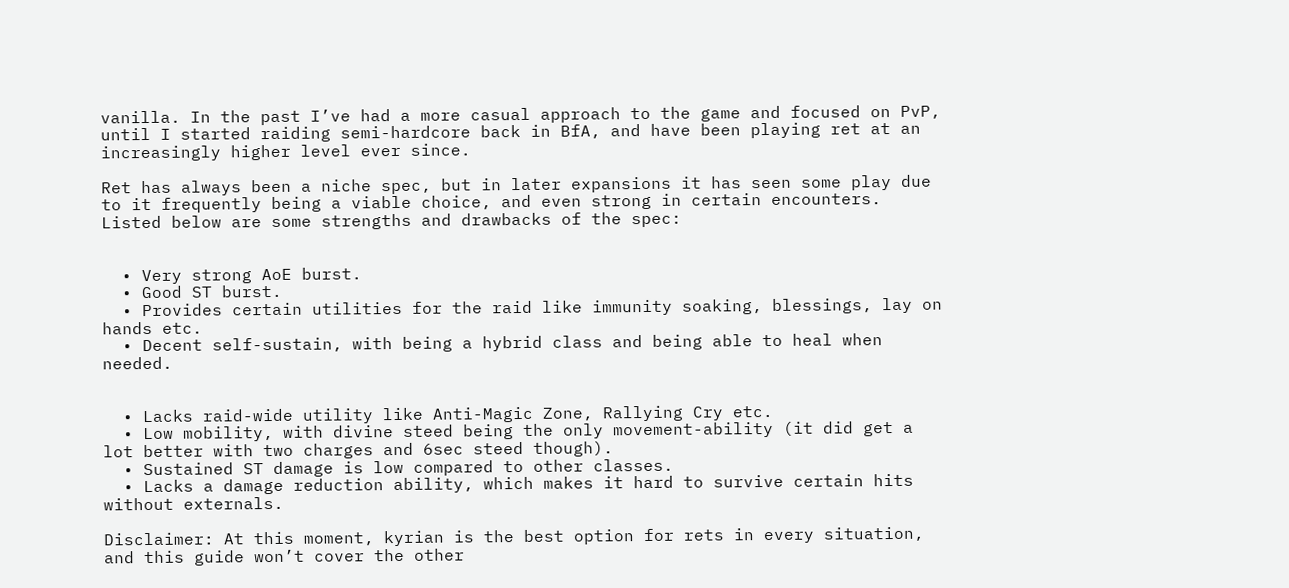vanilla. In the past I’ve had a more casual approach to the game and focused on PvP, until I started raiding semi-hardcore back in BfA, and have been playing ret at an increasingly higher level ever since.

Ret has always been a niche spec, but in later expansions it has seen some play due to it frequently being a viable choice, and even strong in certain encounters. Listed below are some strengths and drawbacks of the spec:


  • Very strong AoE burst.
  • Good ST burst.
  • Provides certain utilities for the raid like immunity soaking, blessings, lay on hands etc.
  • Decent self-sustain, with being a hybrid class and being able to heal when needed.


  • Lacks raid-wide utility like Anti-Magic Zone, Rallying Cry etc.
  • Low mobility, with divine steed being the only movement-ability (it did get a lot better with two charges and 6sec steed though).
  • Sustained ST damage is low compared to other classes.
  • Lacks a damage reduction ability, which makes it hard to survive certain hits without externals.

Disclaimer: At this moment, kyrian is the best option for rets in every situation, and this guide won’t cover the other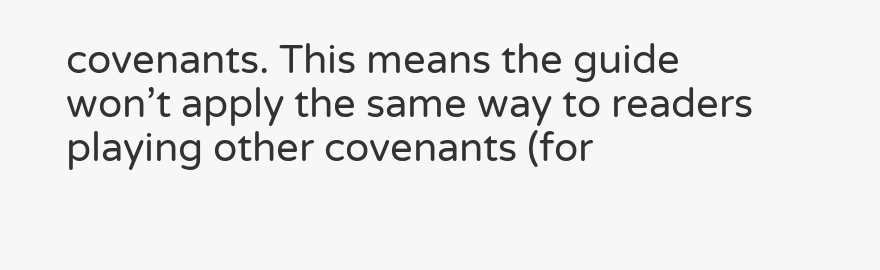covenants. This means the guide won’t apply the same way to readers playing other covenants (for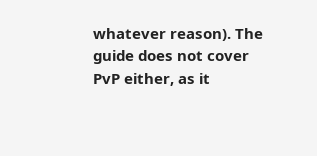whatever reason). The guide does not cover PvP either, as it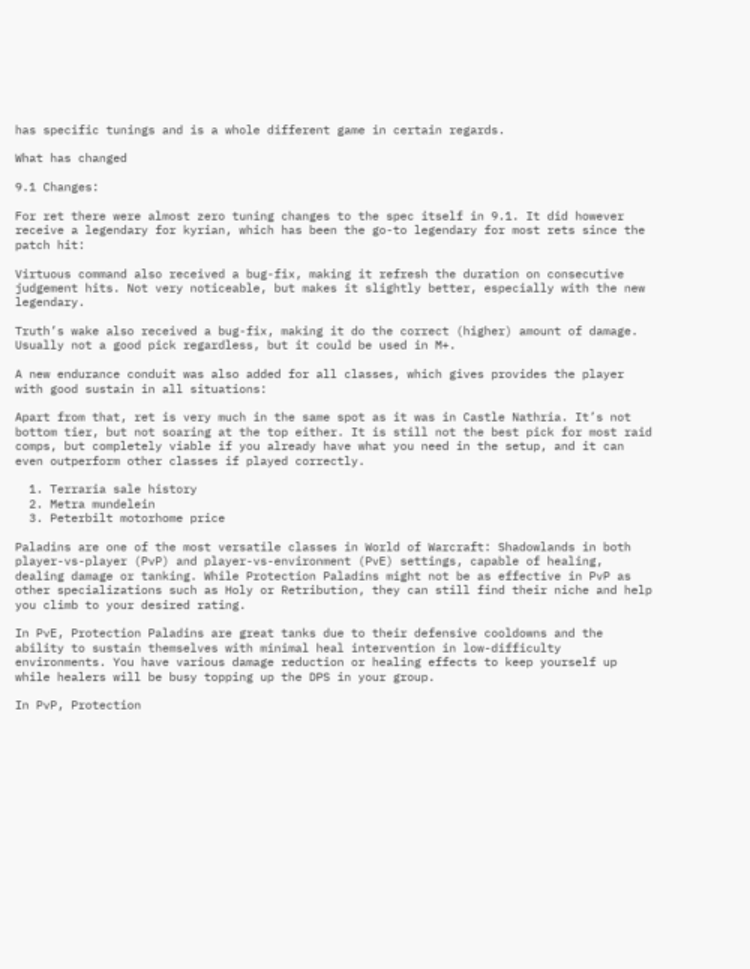has specific tunings and is a whole different game in certain regards.

What has changed

9.1 Changes:

For ret there were almost zero tuning changes to the spec itself in 9.1. It did however receive a legendary for kyrian, which has been the go-to legendary for most rets since the patch hit:

Virtuous command also received a bug-fix, making it refresh the duration on consecutive judgement hits. Not very noticeable, but makes it slightly better, especially with the new legendary.

Truth’s wake also received a bug-fix, making it do the correct (higher) amount of damage. Usually not a good pick regardless, but it could be used in M+.

A new endurance conduit was also added for all classes, which gives provides the player with good sustain in all situations:

Apart from that, ret is very much in the same spot as it was in Castle Nathria. It’s not bottom tier, but not soaring at the top either. It is still not the best pick for most raid comps, but completely viable if you already have what you need in the setup, and it can even outperform other classes if played correctly.

  1. Terraria sale history
  2. Metra mundelein
  3. Peterbilt motorhome price

Paladins are one of the most versatile classes in World of Warcraft: Shadowlands in both player-vs-player (PvP) and player-vs-environment (PvE) settings, capable of healing, dealing damage or tanking. While Protection Paladins might not be as effective in PvP as other specializations such as Holy or Retribution, they can still find their niche and help you climb to your desired rating.

In PvE, Protection Paladins are great tanks due to their defensive cooldowns and the ability to sustain themselves with minimal heal intervention in low-difficulty environments. You have various damage reduction or healing effects to keep yourself up while healers will be busy topping up the DPS in your group.

In PvP, Protection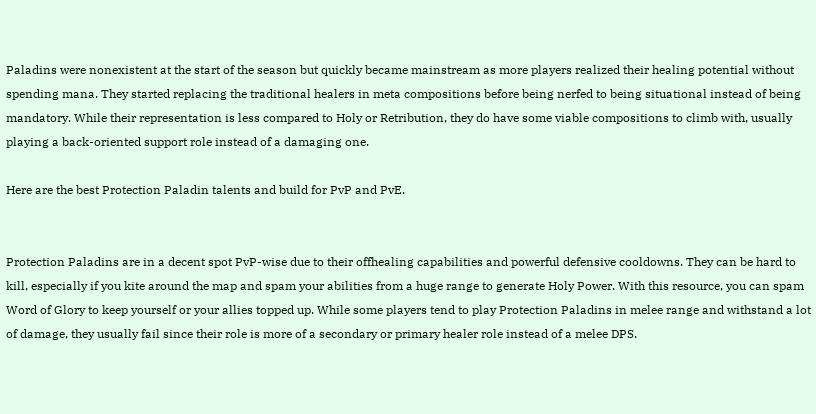Paladins were nonexistent at the start of the season but quickly became mainstream as more players realized their healing potential without spending mana. They started replacing the traditional healers in meta compositions before being nerfed to being situational instead of being mandatory. While their representation is less compared to Holy or Retribution, they do have some viable compositions to climb with, usually playing a back-oriented support role instead of a damaging one.

Here are the best Protection Paladin talents and build for PvP and PvE.


Protection Paladins are in a decent spot PvP-wise due to their offhealing capabilities and powerful defensive cooldowns. They can be hard to kill, especially if you kite around the map and spam your abilities from a huge range to generate Holy Power. With this resource, you can spam Word of Glory to keep yourself or your allies topped up. While some players tend to play Protection Paladins in melee range and withstand a lot of damage, they usually fail since their role is more of a secondary or primary healer role instead of a melee DPS.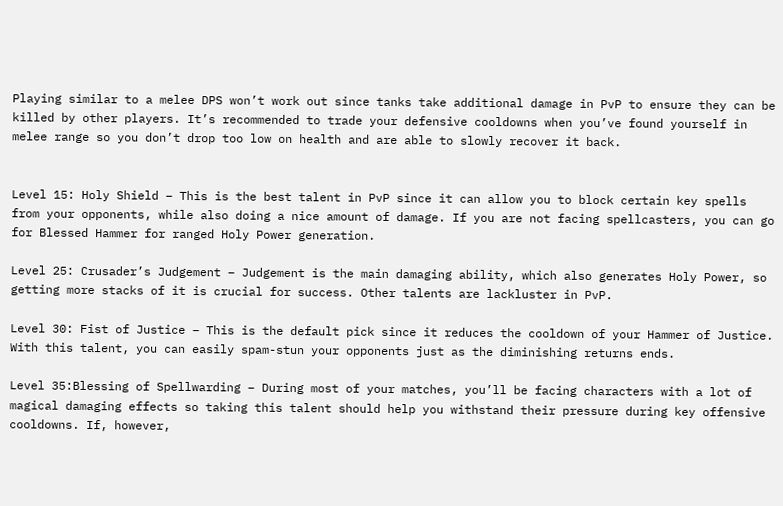Playing similar to a melee DPS won’t work out since tanks take additional damage in PvP to ensure they can be killed by other players. It’s recommended to trade your defensive cooldowns when you’ve found yourself in melee range so you don’t drop too low on health and are able to slowly recover it back.


Level 15: Holy Shield – This is the best talent in PvP since it can allow you to block certain key spells from your opponents, while also doing a nice amount of damage. If you are not facing spellcasters, you can go for Blessed Hammer for ranged Holy Power generation.

Level 25: Crusader’s Judgement – Judgement is the main damaging ability, which also generates Holy Power, so getting more stacks of it is crucial for success. Other talents are lackluster in PvP.

Level 30: Fist of Justice – This is the default pick since it reduces the cooldown of your Hammer of Justice. With this talent, you can easily spam-stun your opponents just as the diminishing returns ends.

Level 35:Blessing of Spellwarding – During most of your matches, you’ll be facing characters with a lot of magical damaging effects so taking this talent should help you withstand their pressure during key offensive cooldowns. If, however,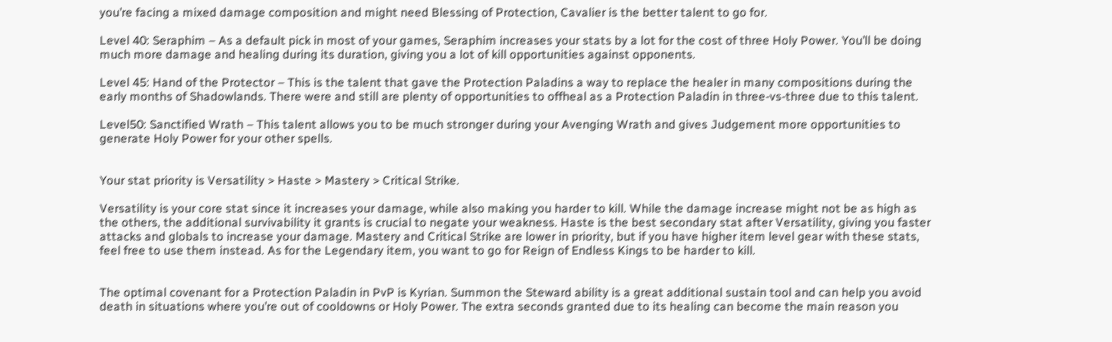you’re facing a mixed damage composition and might need Blessing of Protection, Cavalier is the better talent to go for.

Level 40: Seraphim – As a default pick in most of your games, Seraphim increases your stats by a lot for the cost of three Holy Power. You’ll be doing much more damage and healing during its duration, giving you a lot of kill opportunities against opponents.

Level 45: Hand of the Protector – This is the talent that gave the Protection Paladins a way to replace the healer in many compositions during the early months of Shadowlands. There were and still are plenty of opportunities to offheal as a Protection Paladin in three-vs-three due to this talent.

Level50: Sanctified Wrath – This talent allows you to be much stronger during your Avenging Wrath and gives Judgement more opportunities to generate Holy Power for your other spells.


Your stat priority is Versatility > Haste > Mastery > Critical Strike.

Versatility is your core stat since it increases your damage, while also making you harder to kill. While the damage increase might not be as high as the others, the additional survivability it grants is crucial to negate your weakness. Haste is the best secondary stat after Versatility, giving you faster attacks and globals to increase your damage. Mastery and Critical Strike are lower in priority, but if you have higher item level gear with these stats, feel free to use them instead. As for the Legendary item, you want to go for Reign of Endless Kings to be harder to kill.


The optimal covenant for a Protection Paladin in PvP is Kyrian. Summon the Steward ability is a great additional sustain tool and can help you avoid death in situations where you’re out of cooldowns or Holy Power. The extra seconds granted due to its healing can become the main reason you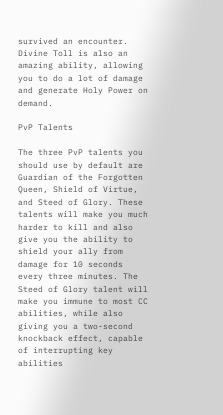survived an encounter. Divine Toll is also an amazing ability, allowing you to do a lot of damage and generate Holy Power on demand.

PvP Talents

The three PvP talents you should use by default are Guardian of the Forgotten Queen, Shield of Virtue, and Steed of Glory. These talents will make you much harder to kill and also give you the ability to shield your ally from damage for 10 seconds every three minutes. The Steed of Glory talent will make you immune to most CC abilities, while also giving you a two-second knockback effect, capable of interrupting key abilities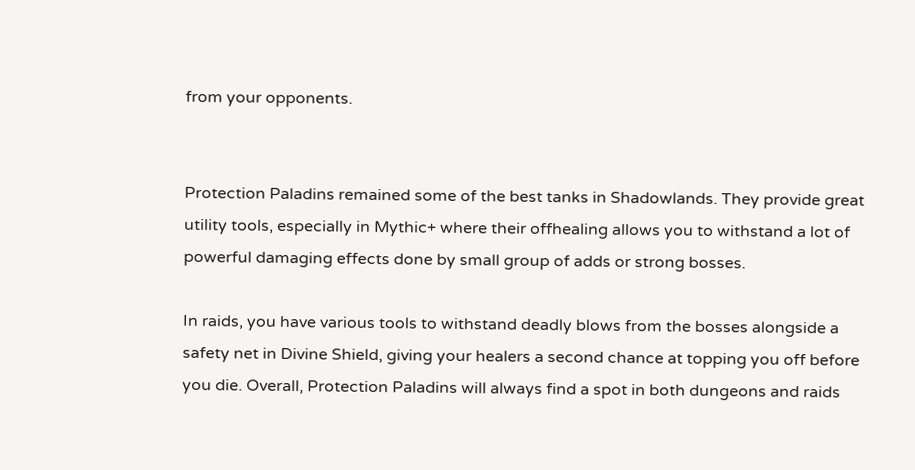from your opponents.


Protection Paladins remained some of the best tanks in Shadowlands. They provide great utility tools, especially in Mythic+ where their offhealing allows you to withstand a lot of powerful damaging effects done by small group of adds or strong bosses.

In raids, you have various tools to withstand deadly blows from the bosses alongside a safety net in Divine Shield, giving your healers a second chance at topping you off before you die. Overall, Protection Paladins will always find a spot in both dungeons and raids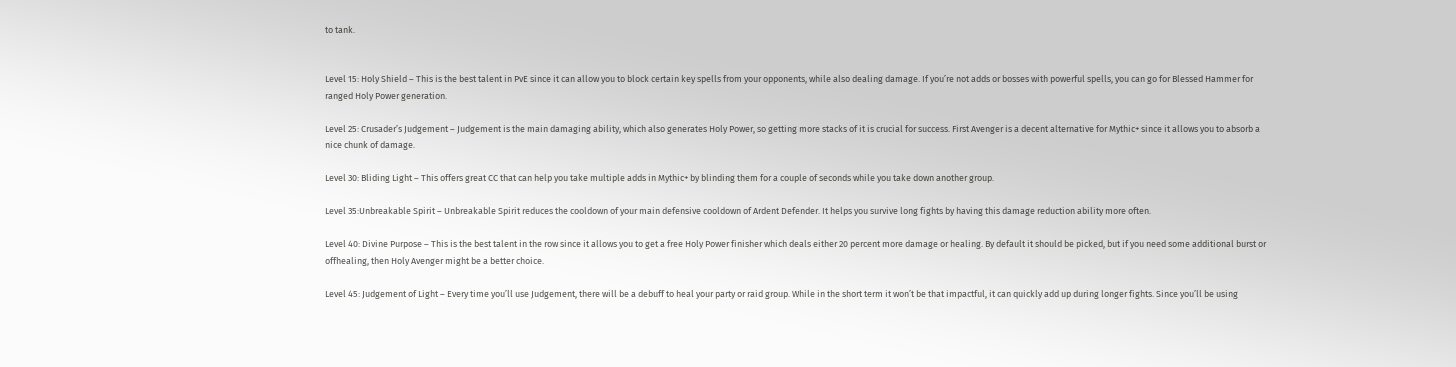to tank.


Level 15: Holy Shield – This is the best talent in PvE since it can allow you to block certain key spells from your opponents, while also dealing damage. If you’re not adds or bosses with powerful spells, you can go for Blessed Hammer for ranged Holy Power generation.

Level 25: Crusader’s Judgement – Judgement is the main damaging ability, which also generates Holy Power, so getting more stacks of it is crucial for success. First Avenger is a decent alternative for Mythic+ since it allows you to absorb a nice chunk of damage.

Level 30: Bliding Light – This offers great CC that can help you take multiple adds in Mythic+ by blinding them for a couple of seconds while you take down another group.

Level 35:Unbreakable Spirit – Unbreakable Spirit reduces the cooldown of your main defensive cooldown of Ardent Defender. It helps you survive long fights by having this damage reduction ability more often.

Level 40: Divine Purpose – This is the best talent in the row since it allows you to get a free Holy Power finisher which deals either 20 percent more damage or healing. By default it should be picked, but if you need some additional burst or offhealing, then Holy Avenger might be a better choice.

Level 45: Judgement of Light – Every time you’ll use Judgement, there will be a debuff to heal your party or raid group. While in the short term it won’t be that impactful, it can quickly add up during longer fights. Since you’ll be using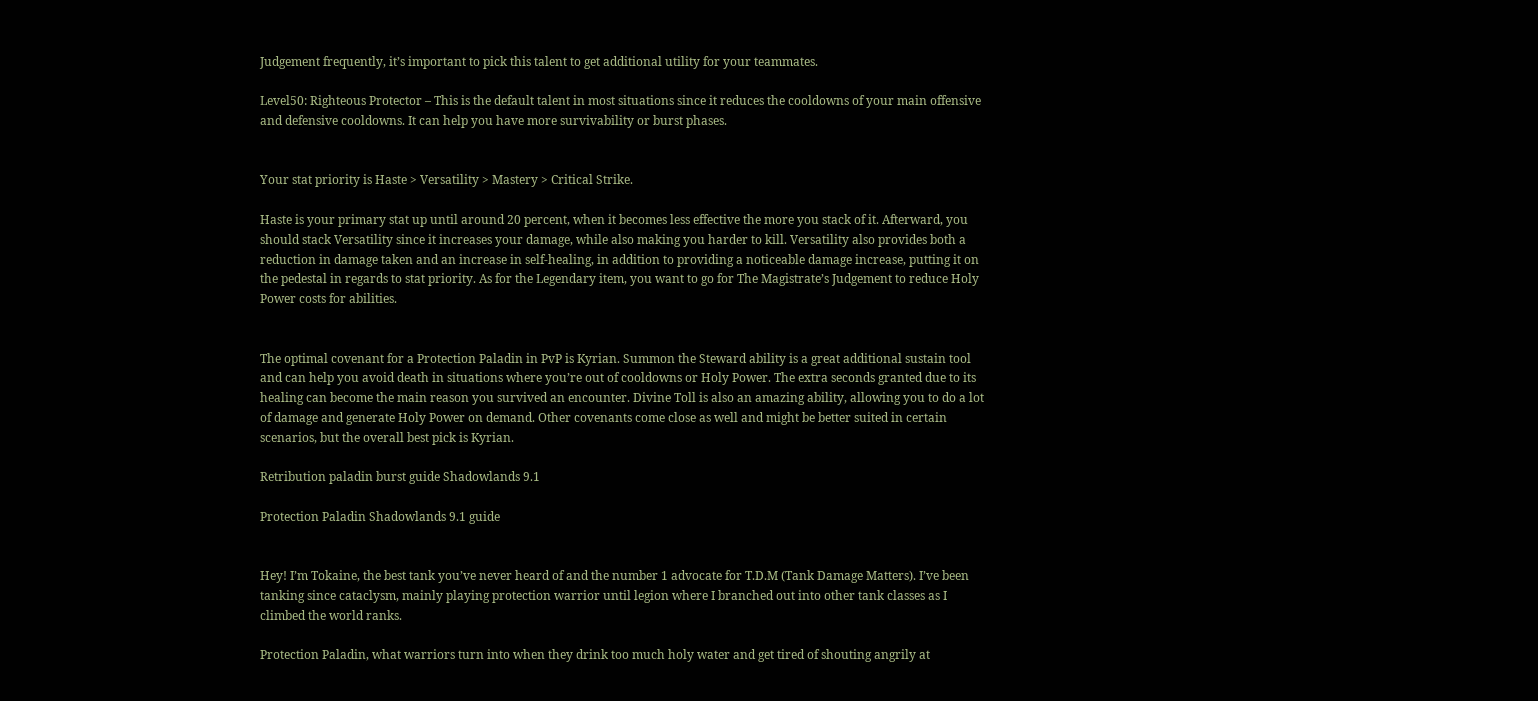Judgement frequently, it’s important to pick this talent to get additional utility for your teammates.

Level50: Righteous Protector – This is the default talent in most situations since it reduces the cooldowns of your main offensive and defensive cooldowns. It can help you have more survivability or burst phases.


Your stat priority is Haste > Versatility > Mastery > Critical Strike.

Haste is your primary stat up until around 20 percent, when it becomes less effective the more you stack of it. Afterward, you should stack Versatility since it increases your damage, while also making you harder to kill. Versatility also provides both a reduction in damage taken and an increase in self-healing, in addition to providing a noticeable damage increase, putting it on the pedestal in regards to stat priority. As for the Legendary item, you want to go for The Magistrate’s Judgement to reduce Holy Power costs for abilities.


The optimal covenant for a Protection Paladin in PvP is Kyrian. Summon the Steward ability is a great additional sustain tool and can help you avoid death in situations where you’re out of cooldowns or Holy Power. The extra seconds granted due to its healing can become the main reason you survived an encounter. Divine Toll is also an amazing ability, allowing you to do a lot of damage and generate Holy Power on demand. Other covenants come close as well and might be better suited in certain scenarios, but the overall best pick is Kyrian.

Retribution paladin burst guide Shadowlands 9.1

Protection Paladin Shadowlands 9.1 guide


Hey! I’m Tokaine, the best tank you’ve never heard of and the number 1 advocate for T.D.M (Tank Damage Matters). I’ve been tanking since cataclysm, mainly playing protection warrior until legion where I branched out into other tank classes as I climbed the world ranks.

Protection Paladin, what warriors turn into when they drink too much holy water and get tired of shouting angrily at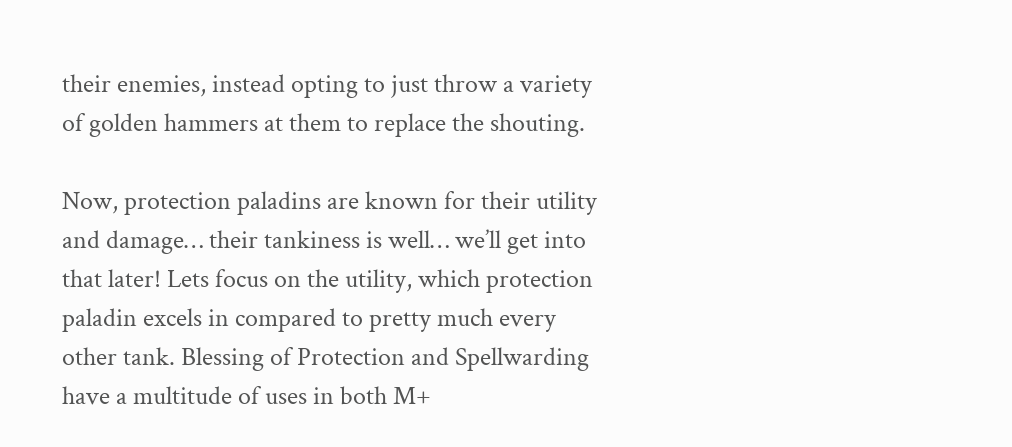their enemies, instead opting to just throw a variety of golden hammers at them to replace the shouting.

Now, protection paladins are known for their utility and damage… their tankiness is well… we’ll get into that later! Lets focus on the utility, which protection paladin excels in compared to pretty much every other tank. Blessing of Protection and Spellwarding have a multitude of uses in both M+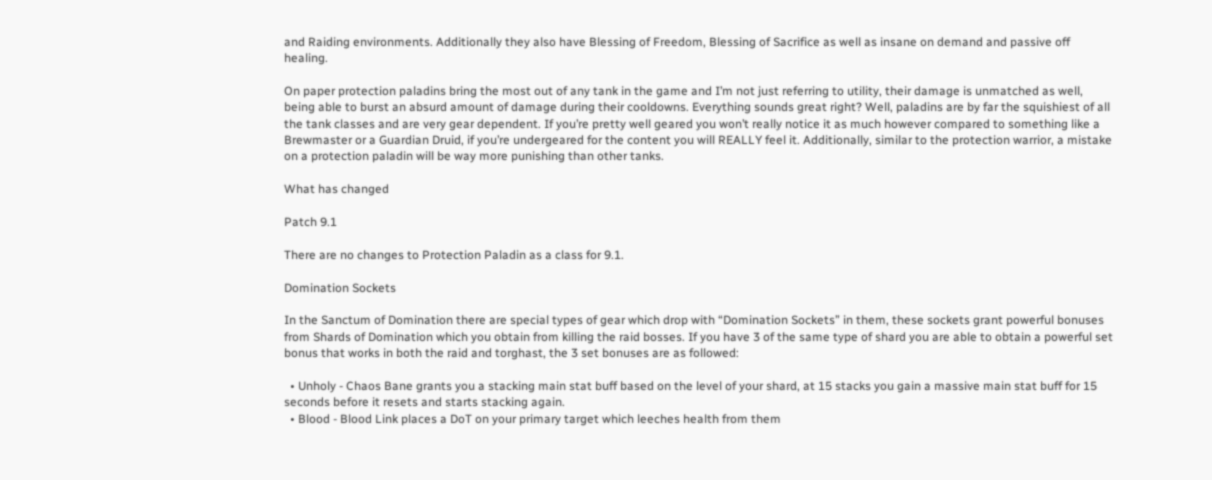and Raiding environments. Additionally they also have Blessing of Freedom, Blessing of Sacrifice as well as insane on demand and passive off healing.

On paper protection paladins bring the most out of any tank in the game and I’m not just referring to utility, their damage is unmatched as well, being able to burst an absurd amount of damage during their cooldowns. Everything sounds great right? Well, paladins are by far the squishiest of all the tank classes and are very gear dependent. If you’re pretty well geared you won’t really notice it as much however compared to something like a Brewmaster or a Guardian Druid, if you’re undergeared for the content you will REALLY feel it. Additionally, similar to the protection warrior, a mistake on a protection paladin will be way more punishing than other tanks.

What has changed

Patch 9.1

There are no changes to Protection Paladin as a class for 9.1.

Domination Sockets

In the Sanctum of Domination there are special types of gear which drop with “Domination Sockets” in them, these sockets grant powerful bonuses from Shards of Domination which you obtain from killing the raid bosses. If you have 3 of the same type of shard you are able to obtain a powerful set bonus that works in both the raid and torghast, the 3 set bonuses are as followed:

  • Unholy - Chaos Bane grants you a stacking main stat buff based on the level of your shard, at 15 stacks you gain a massive main stat buff for 15 seconds before it resets and starts stacking again.
  • Blood - Blood Link places a DoT on your primary target which leeches health from them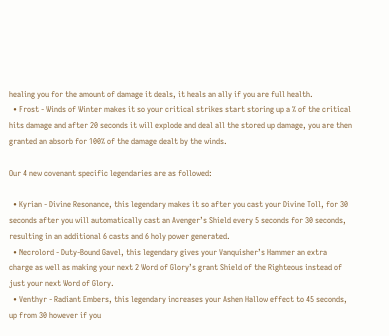healing you for the amount of damage it deals, it heals an ally if you are full health.
  • Frost - Winds of Winter makes it so your critical strikes start storing up a % of the critical hits damage and after 20 seconds it will explode and deal all the stored up damage, you are then granted an absorb for 100% of the damage dealt by the winds.

Our 4 new covenant specific legendaries are as followed:

  • Kyrian - Divine Resonance, this legendary makes it so after you cast your Divine Toll, for 30 seconds after you will automatically cast an Avenger’s Shield every 5 seconds for 30 seconds, resulting in an additional 6 casts and 6 holy power generated.
  • Necrolord - Duty-Bound Gavel, this legendary gives your Vanquisher’s Hammer an extra charge as well as making your next 2 Word of Glory’s grant Shield of the Righteous instead of just your next Word of Glory.
  • Venthyr - Radiant Embers, this legendary increases your Ashen Hallow effect to 45 seconds, up from 30 however if you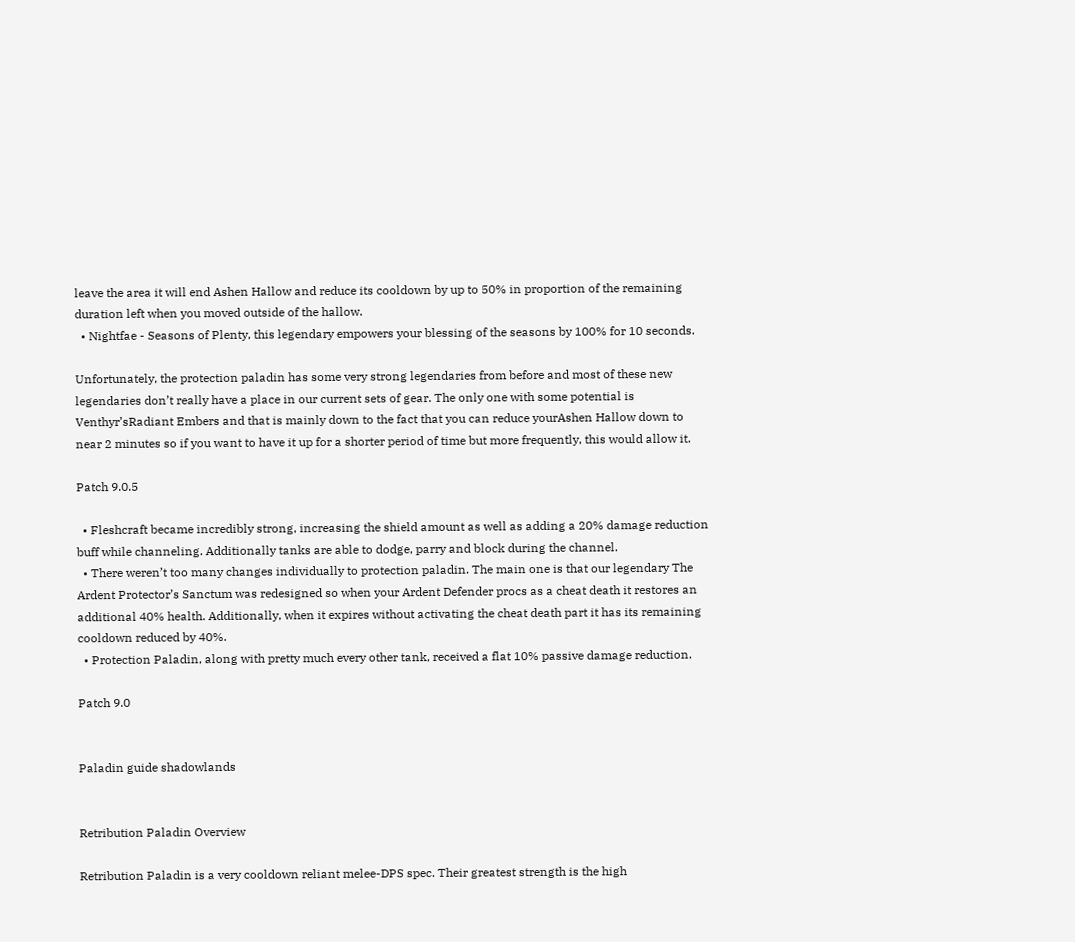leave the area it will end Ashen Hallow and reduce its cooldown by up to 50% in proportion of the remaining duration left when you moved outside of the hallow.
  • Nightfae - Seasons of Plenty, this legendary empowers your blessing of the seasons by 100% for 10 seconds.

Unfortunately, the protection paladin has some very strong legendaries from before and most of these new legendaries don’t really have a place in our current sets of gear. The only one with some potential is Venthyr’sRadiant Embers and that is mainly down to the fact that you can reduce yourAshen Hallow down to near 2 minutes so if you want to have it up for a shorter period of time but more frequently, this would allow it.

Patch 9.0.5

  • Fleshcraft became incredibly strong, increasing the shield amount as well as adding a 20% damage reduction buff while channeling. Additionally tanks are able to dodge, parry and block during the channel.
  • There weren’t too many changes individually to protection paladin. The main one is that our legendary The Ardent Protector’s Sanctum was redesigned so when your Ardent Defender procs as a cheat death it restores an additional 40% health. Additionally, when it expires without activating the cheat death part it has its remaining cooldown reduced by 40%.
  • Protection Paladin, along with pretty much every other tank, received a flat 10% passive damage reduction.

Patch 9.0


Paladin guide shadowlands


Retribution Paladin Overview

Retribution Paladin is a very cooldown reliant melee-DPS spec. Their greatest strength is the high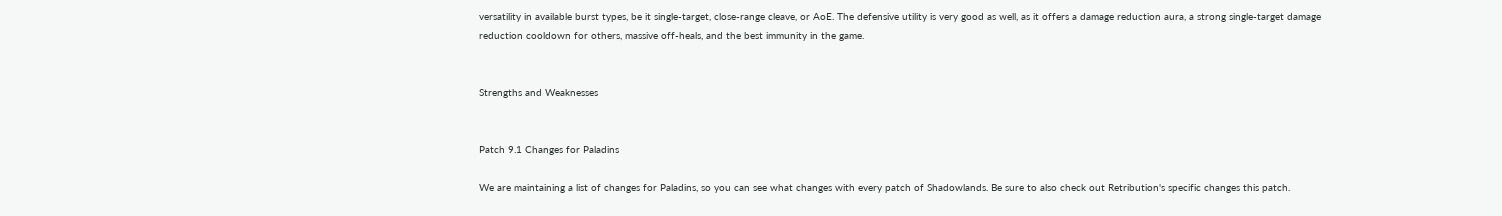versatility in available burst types, be it single-target, close-range cleave, or AoE. The defensive utility is very good as well, as it offers a damage reduction aura, a strong single-target damage reduction cooldown for others, massive off-heals, and the best immunity in the game.


Strengths and Weaknesses


Patch 9.1 Changes for Paladins

We are maintaining a list of changes for Paladins, so you can see what changes with every patch of Shadowlands. Be sure to also check out Retribution's specific changes this patch.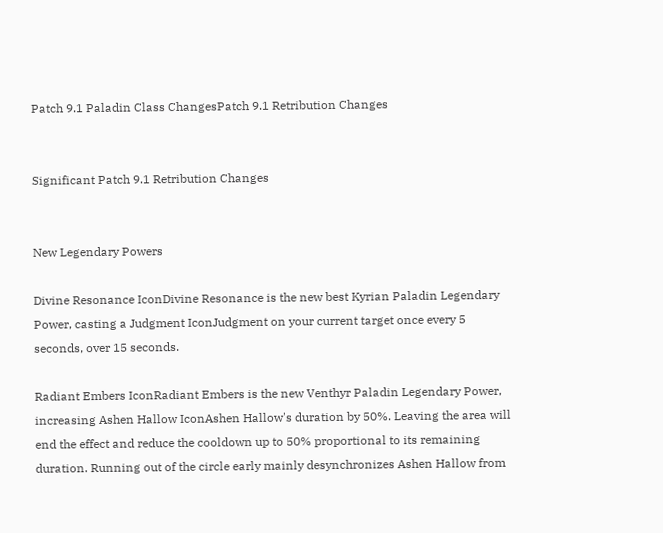Patch 9.1 Paladin Class ChangesPatch 9.1 Retribution Changes


Significant Patch 9.1 Retribution Changes


New Legendary Powers

Divine Resonance IconDivine Resonance is the new best Kyrian Paladin Legendary Power, casting a Judgment IconJudgment on your current target once every 5 seconds, over 15 seconds.

Radiant Embers IconRadiant Embers is the new Venthyr Paladin Legendary Power, increasing Ashen Hallow IconAshen Hallow's duration by 50%. Leaving the area will end the effect and reduce the cooldown up to 50% proportional to its remaining duration. Running out of the circle early mainly desynchronizes Ashen Hallow from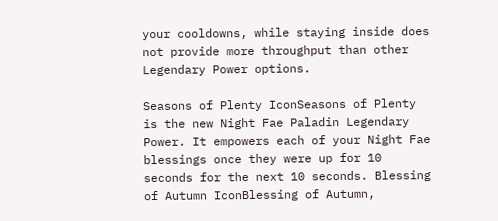your cooldowns, while staying inside does not provide more throughput than other Legendary Power options.

Seasons of Plenty IconSeasons of Plenty is the new Night Fae Paladin Legendary Power. It empowers each of your Night Fae blessings once they were up for 10 seconds for the next 10 seconds. Blessing of Autumn IconBlessing of Autumn,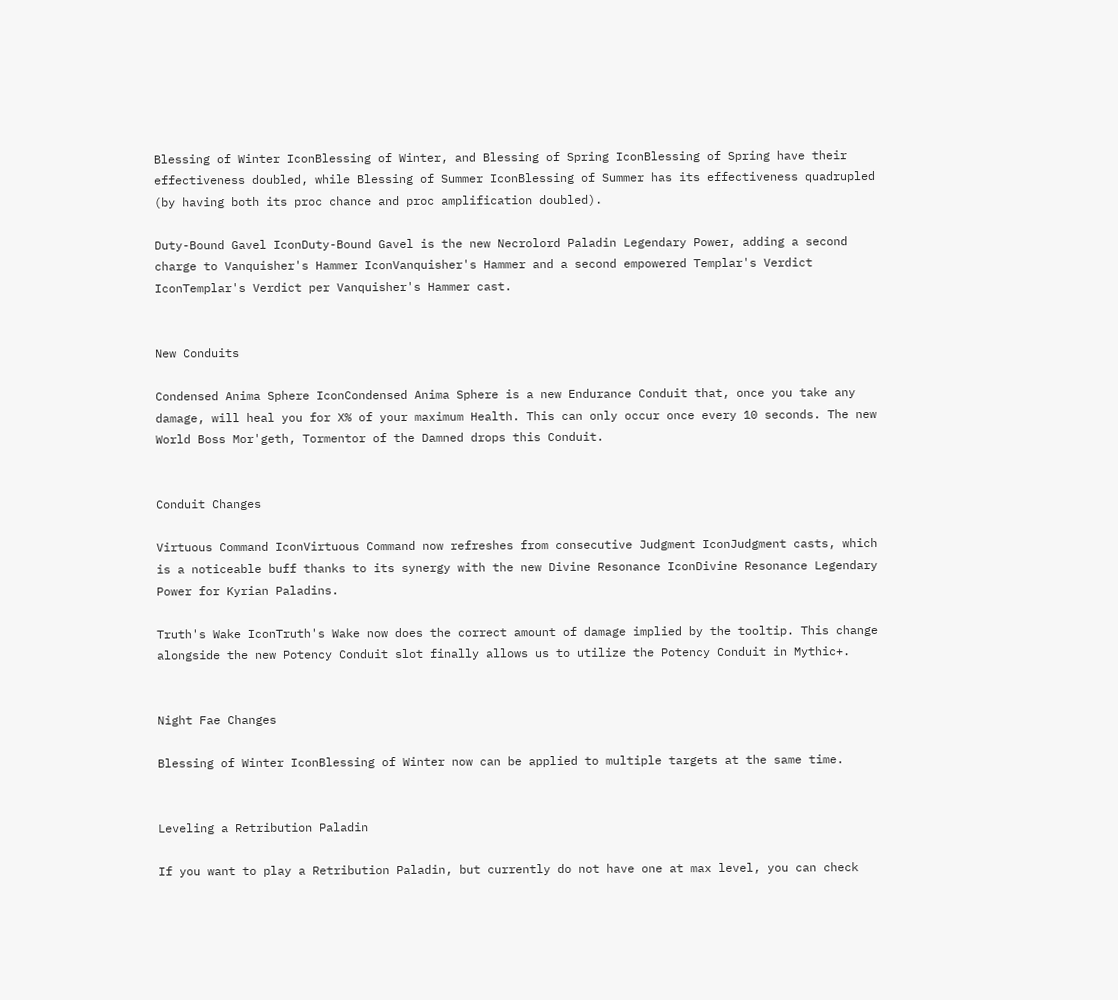Blessing of Winter IconBlessing of Winter, and Blessing of Spring IconBlessing of Spring have their effectiveness doubled, while Blessing of Summer IconBlessing of Summer has its effectiveness quadrupled (by having both its proc chance and proc amplification doubled).

Duty-Bound Gavel IconDuty-Bound Gavel is the new Necrolord Paladin Legendary Power, adding a second charge to Vanquisher's Hammer IconVanquisher's Hammer and a second empowered Templar's Verdict IconTemplar's Verdict per Vanquisher's Hammer cast.


New Conduits

Condensed Anima Sphere IconCondensed Anima Sphere is a new Endurance Conduit that, once you take any damage, will heal you for X% of your maximum Health. This can only occur once every 10 seconds. The new World Boss Mor'geth, Tormentor of the Damned drops this Conduit.


Conduit Changes

Virtuous Command IconVirtuous Command now refreshes from consecutive Judgment IconJudgment casts, which is a noticeable buff thanks to its synergy with the new Divine Resonance IconDivine Resonance Legendary Power for Kyrian Paladins.

Truth's Wake IconTruth's Wake now does the correct amount of damage implied by the tooltip. This change alongside the new Potency Conduit slot finally allows us to utilize the Potency Conduit in Mythic+.


Night Fae Changes

Blessing of Winter IconBlessing of Winter now can be applied to multiple targets at the same time.


Leveling a Retribution Paladin

If you want to play a Retribution Paladin, but currently do not have one at max level, you can check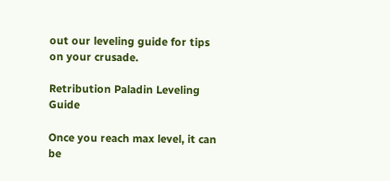out our leveling guide for tips on your crusade.

Retribution Paladin Leveling Guide

Once you reach max level, it can be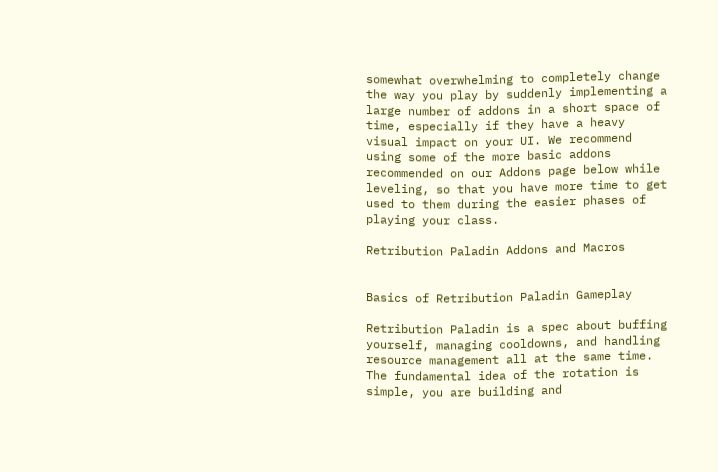somewhat overwhelming to completely change the way you play by suddenly implementing a large number of addons in a short space of time, especially if they have a heavy visual impact on your UI. We recommend using some of the more basic addons recommended on our Addons page below while leveling, so that you have more time to get used to them during the easier phases of playing your class.

Retribution Paladin Addons and Macros


Basics of Retribution Paladin Gameplay

Retribution Paladin is a spec about buffing yourself, managing cooldowns, and handling resource management all at the same time. The fundamental idea of the rotation is simple, you are building and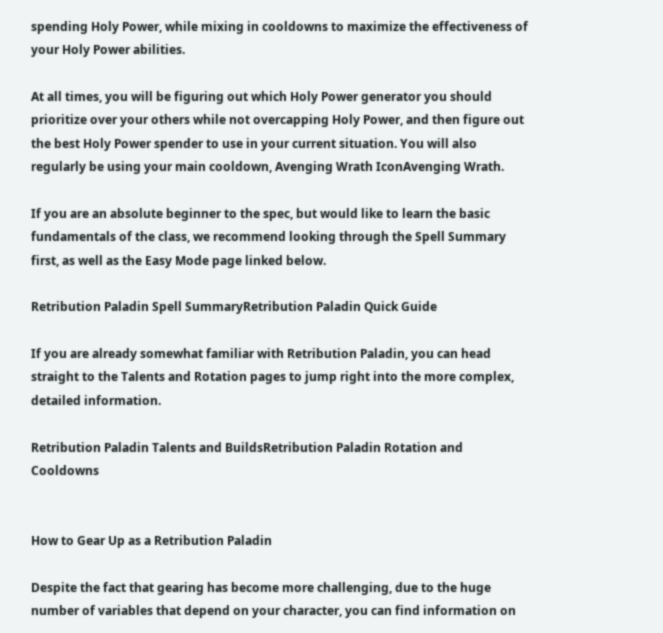spending Holy Power, while mixing in cooldowns to maximize the effectiveness of your Holy Power abilities.

At all times, you will be figuring out which Holy Power generator you should prioritize over your others while not overcapping Holy Power, and then figure out the best Holy Power spender to use in your current situation. You will also regularly be using your main cooldown, Avenging Wrath IconAvenging Wrath.

If you are an absolute beginner to the spec, but would like to learn the basic fundamentals of the class, we recommend looking through the Spell Summary first, as well as the Easy Mode page linked below.

Retribution Paladin Spell SummaryRetribution Paladin Quick Guide

If you are already somewhat familiar with Retribution Paladin, you can head straight to the Talents and Rotation pages to jump right into the more complex, detailed information.

Retribution Paladin Talents and BuildsRetribution Paladin Rotation and Cooldowns


How to Gear Up as a Retribution Paladin

Despite the fact that gearing has become more challenging, due to the huge number of variables that depend on your character, you can find information on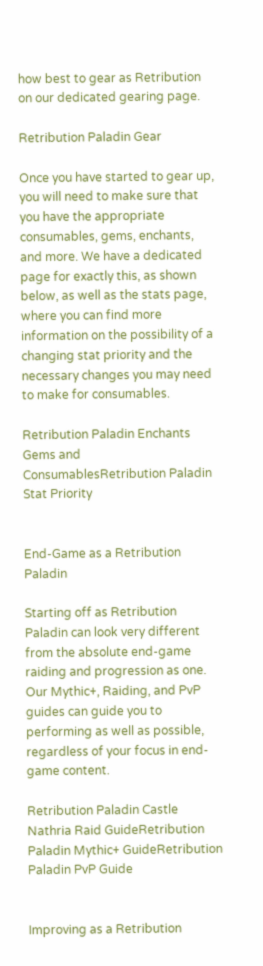how best to gear as Retribution on our dedicated gearing page.

Retribution Paladin Gear

Once you have started to gear up, you will need to make sure that you have the appropriate consumables, gems, enchants, and more. We have a dedicated page for exactly this, as shown below, as well as the stats page, where you can find more information on the possibility of a changing stat priority and the necessary changes you may need to make for consumables.

Retribution Paladin Enchants Gems and ConsumablesRetribution Paladin Stat Priority


End-Game as a Retribution Paladin

Starting off as Retribution Paladin can look very different from the absolute end-game raiding and progression as one. Our Mythic+, Raiding, and PvP guides can guide you to performing as well as possible, regardless of your focus in end-game content.

Retribution Paladin Castle Nathria Raid GuideRetribution Paladin Mythic+ GuideRetribution Paladin PvP Guide


Improving as a Retribution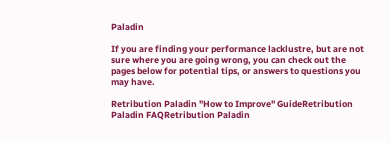Paladin

If you are finding your performance lacklustre, but are not sure where you are going wrong, you can check out the pages below for potential tips, or answers to questions you may have.

Retribution Paladin "How to Improve" GuideRetribution Paladin FAQRetribution Paladin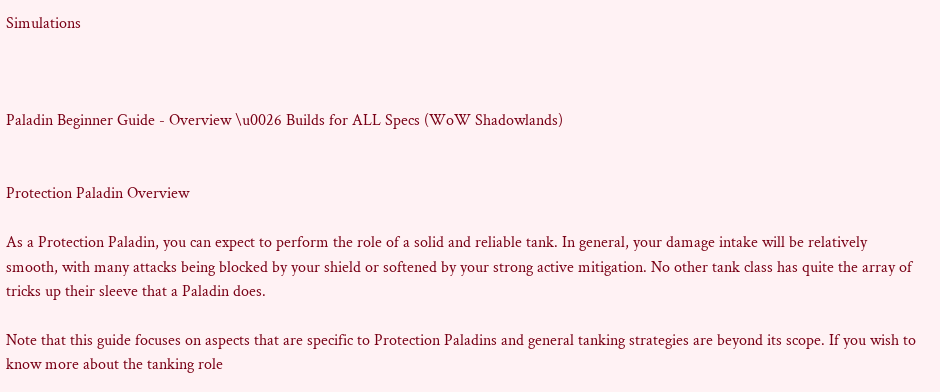Simulations



Paladin Beginner Guide - Overview \u0026 Builds for ALL Specs (WoW Shadowlands)


Protection Paladin Overview

As a Protection Paladin, you can expect to perform the role of a solid and reliable tank. In general, your damage intake will be relatively smooth, with many attacks being blocked by your shield or softened by your strong active mitigation. No other tank class has quite the array of tricks up their sleeve that a Paladin does.

Note that this guide focuses on aspects that are specific to Protection Paladins and general tanking strategies are beyond its scope. If you wish to know more about the tanking role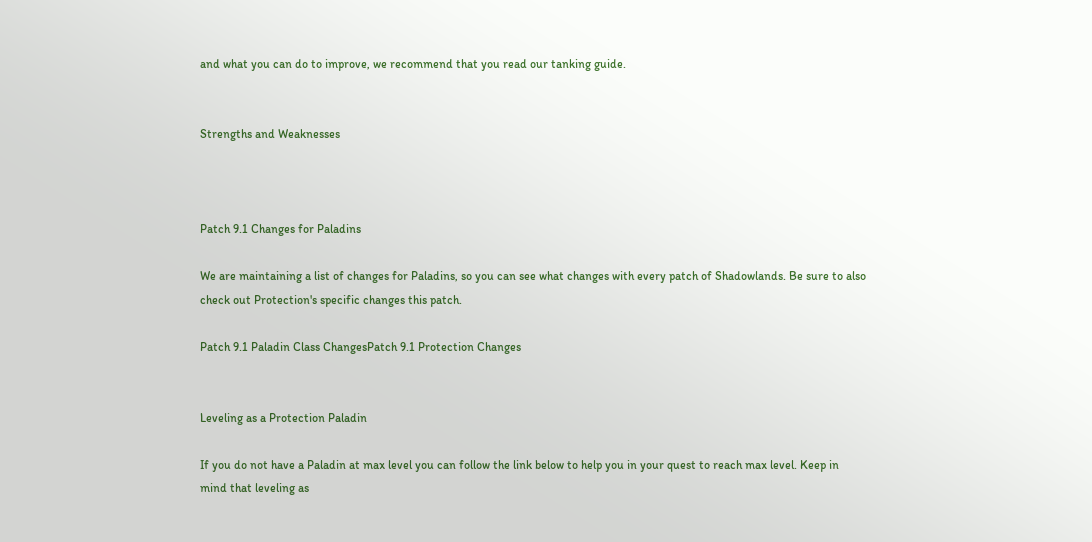and what you can do to improve, we recommend that you read our tanking guide.


Strengths and Weaknesses



Patch 9.1 Changes for Paladins

We are maintaining a list of changes for Paladins, so you can see what changes with every patch of Shadowlands. Be sure to also check out Protection's specific changes this patch.

Patch 9.1 Paladin Class ChangesPatch 9.1 Protection Changes


Leveling as a Protection Paladin

If you do not have a Paladin at max level you can follow the link below to help you in your quest to reach max level. Keep in mind that leveling as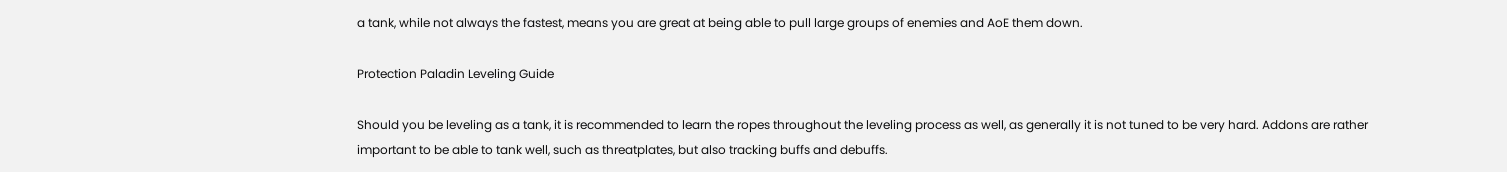a tank, while not always the fastest, means you are great at being able to pull large groups of enemies and AoE them down.

Protection Paladin Leveling Guide

Should you be leveling as a tank, it is recommended to learn the ropes throughout the leveling process as well, as generally it is not tuned to be very hard. Addons are rather important to be able to tank well, such as threatplates, but also tracking buffs and debuffs.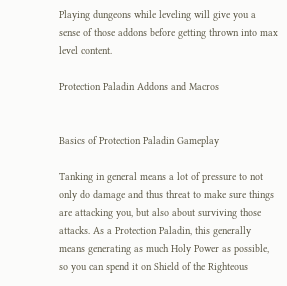Playing dungeons while leveling will give you a sense of those addons before getting thrown into max level content.

Protection Paladin Addons and Macros


Basics of Protection Paladin Gameplay

Tanking in general means a lot of pressure to not only do damage and thus threat to make sure things are attacking you, but also about surviving those attacks. As a Protection Paladin, this generally means generating as much Holy Power as possible, so you can spend it on Shield of the Righteous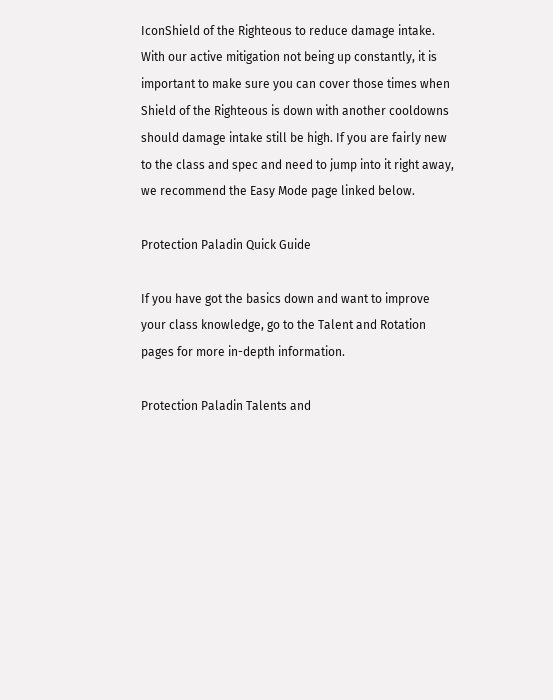IconShield of the Righteous to reduce damage intake. With our active mitigation not being up constantly, it is important to make sure you can cover those times when Shield of the Righteous is down with another cooldowns should damage intake still be high. If you are fairly new to the class and spec and need to jump into it right away, we recommend the Easy Mode page linked below.

Protection Paladin Quick Guide

If you have got the basics down and want to improve your class knowledge, go to the Talent and Rotation pages for more in-depth information.

Protection Paladin Talents and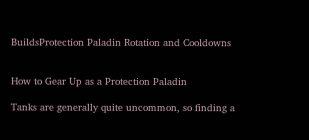BuildsProtection Paladin Rotation and Cooldowns


How to Gear Up as a Protection Paladin

Tanks are generally quite uncommon, so finding a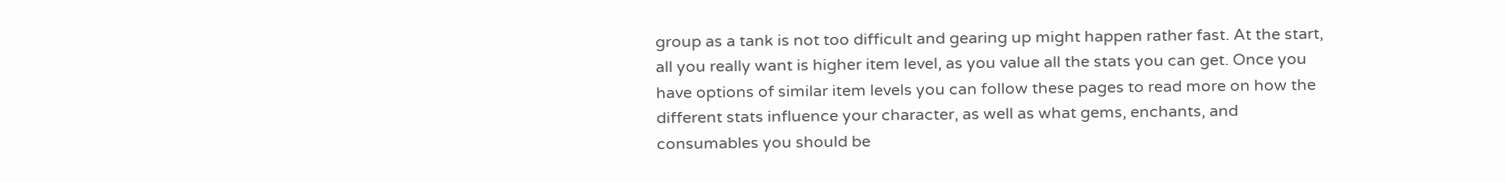group as a tank is not too difficult and gearing up might happen rather fast. At the start, all you really want is higher item level, as you value all the stats you can get. Once you have options of similar item levels you can follow these pages to read more on how the different stats influence your character, as well as what gems, enchants, and consumables you should be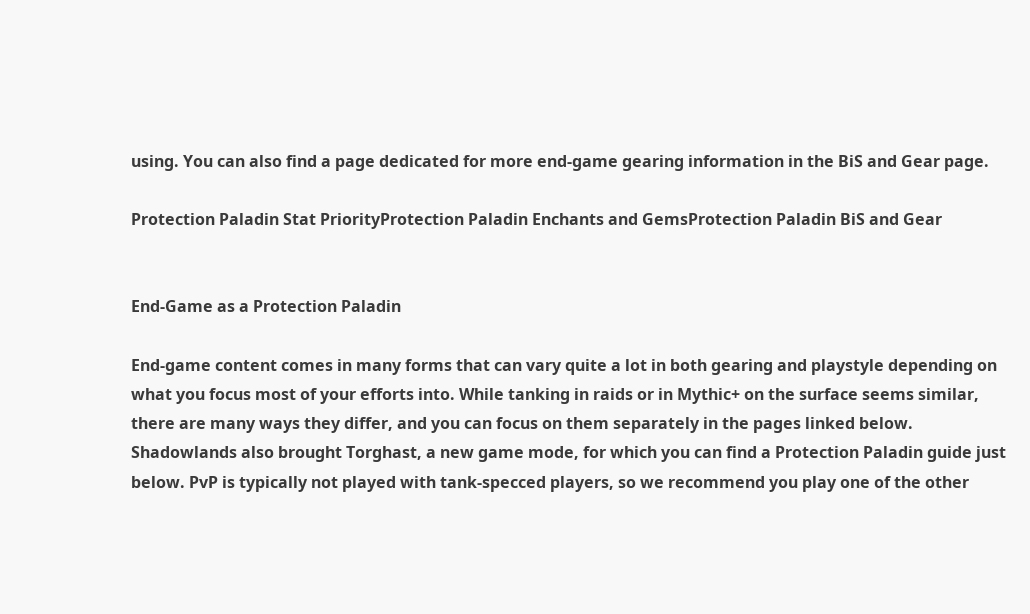using. You can also find a page dedicated for more end-game gearing information in the BiS and Gear page.

Protection Paladin Stat PriorityProtection Paladin Enchants and GemsProtection Paladin BiS and Gear


End-Game as a Protection Paladin

End-game content comes in many forms that can vary quite a lot in both gearing and playstyle depending on what you focus most of your efforts into. While tanking in raids or in Mythic+ on the surface seems similar, there are many ways they differ, and you can focus on them separately in the pages linked below. Shadowlands also brought Torghast, a new game mode, for which you can find a Protection Paladin guide just below. PvP is typically not played with tank-specced players, so we recommend you play one of the other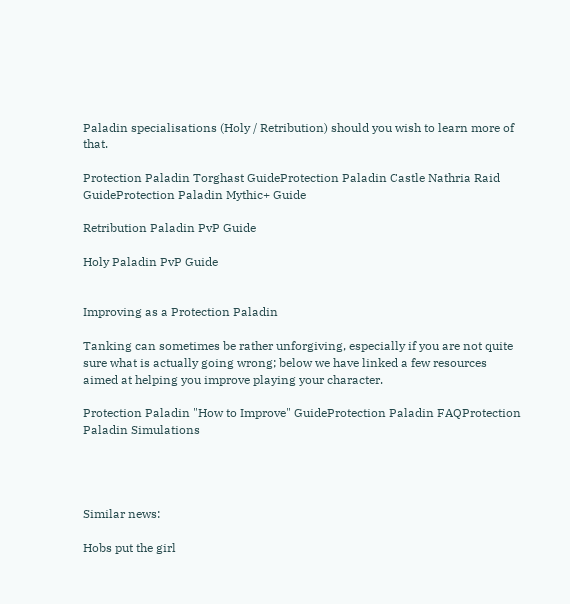Paladin specialisations (Holy / Retribution) should you wish to learn more of that.

Protection Paladin Torghast GuideProtection Paladin Castle Nathria Raid GuideProtection Paladin Mythic+ Guide

Retribution Paladin PvP Guide

Holy Paladin PvP Guide


Improving as a Protection Paladin

Tanking can sometimes be rather unforgiving, especially if you are not quite sure what is actually going wrong; below we have linked a few resources aimed at helping you improve playing your character.

Protection Paladin "How to Improve" GuideProtection Paladin FAQProtection Paladin Simulations




Similar news:

Hobs put the girl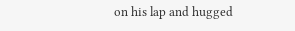on his lap and hugged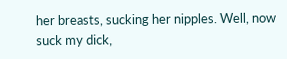her breasts, sucking her nipples. Well, now suck my dick,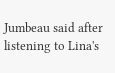Jumbeau said after listening to Lina's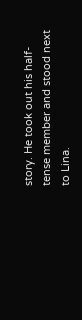story. He took out his half-tense member and stood next to Lina.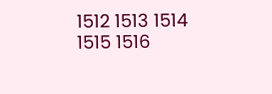1512 1513 1514 1515 1516